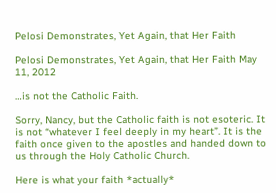Pelosi Demonstrates, Yet Again, that Her Faith

Pelosi Demonstrates, Yet Again, that Her Faith May 11, 2012

…is not the Catholic Faith.

Sorry, Nancy, but the Catholic faith is not esoteric. It is not “whatever I feel deeply in my heart”. It is the faith once given to the apostles and handed down to us through the Holy Catholic Church.

Here is what your faith *actually*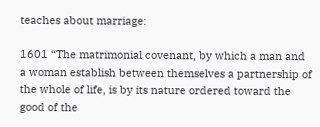teaches about marriage:

1601 “The matrimonial covenant, by which a man and a woman establish between themselves a partnership of the whole of life, is by its nature ordered toward the good of the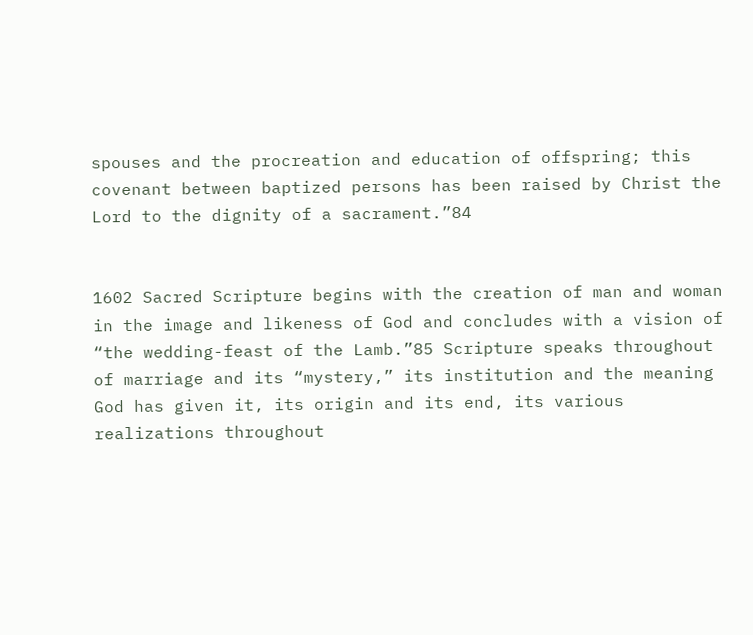spouses and the procreation and education of offspring; this covenant between baptized persons has been raised by Christ the Lord to the dignity of a sacrament.”84


1602 Sacred Scripture begins with the creation of man and woman in the image and likeness of God and concludes with a vision of “the wedding-feast of the Lamb.”85 Scripture speaks throughout of marriage and its “mystery,” its institution and the meaning God has given it, its origin and its end, its various realizations throughout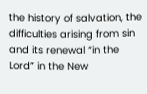the history of salvation, the difficulties arising from sin and its renewal “in the Lord” in the New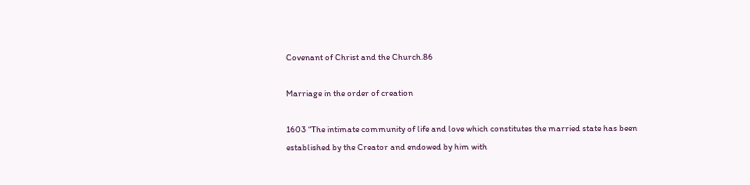Covenant of Christ and the Church.86

Marriage in the order of creation

1603 “The intimate community of life and love which constitutes the married state has been established by the Creator and endowed by him with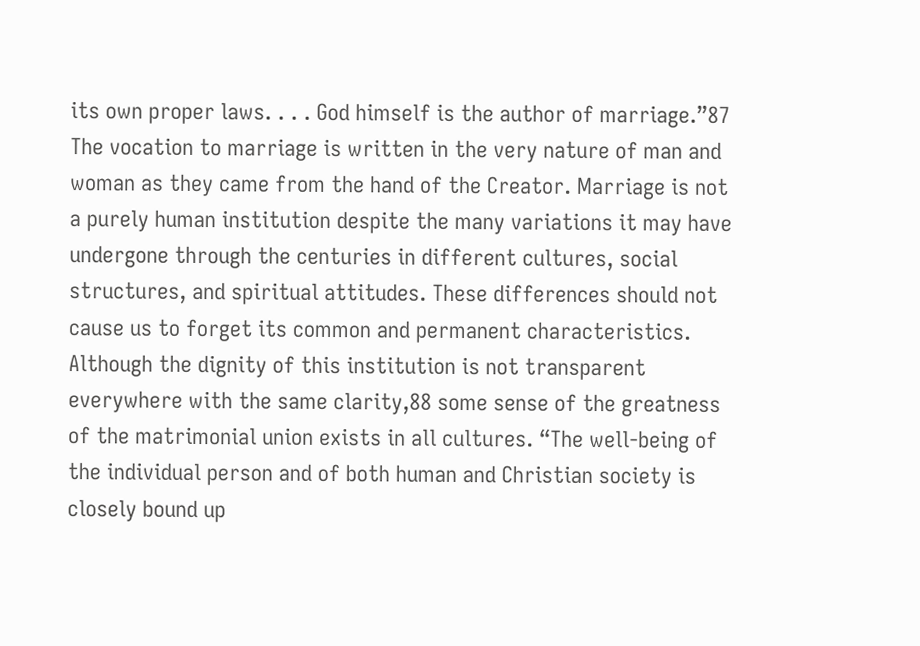its own proper laws. . . . God himself is the author of marriage.”87 The vocation to marriage is written in the very nature of man and woman as they came from the hand of the Creator. Marriage is not a purely human institution despite the many variations it may have undergone through the centuries in different cultures, social structures, and spiritual attitudes. These differences should not cause us to forget its common and permanent characteristics. Although the dignity of this institution is not transparent everywhere with the same clarity,88 some sense of the greatness of the matrimonial union exists in all cultures. “The well-being of the individual person and of both human and Christian society is closely bound up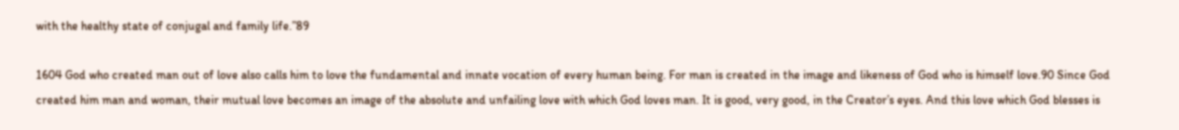with the healthy state of conjugal and family life.”89

1604 God who created man out of love also calls him to love the fundamental and innate vocation of every human being. For man is created in the image and likeness of God who is himself love.90 Since God created him man and woman, their mutual love becomes an image of the absolute and unfailing love with which God loves man. It is good, very good, in the Creator’s eyes. And this love which God blesses is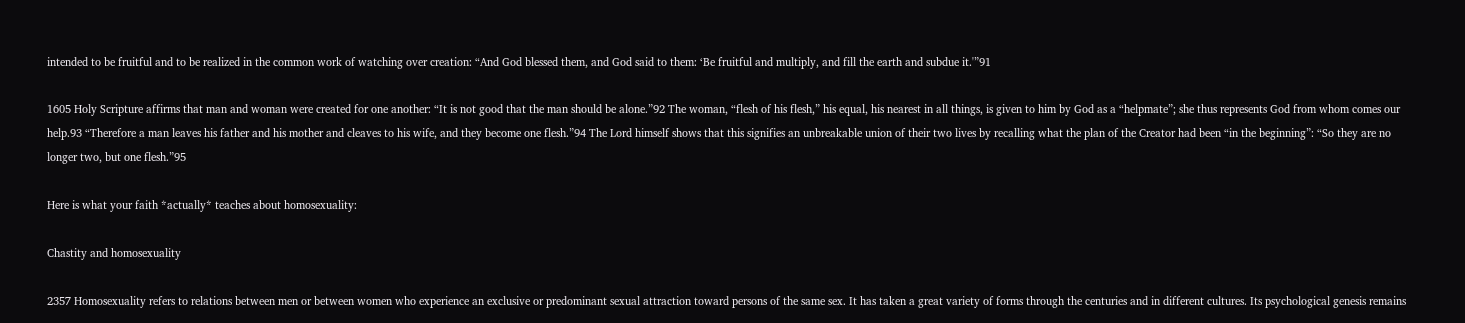intended to be fruitful and to be realized in the common work of watching over creation: “And God blessed them, and God said to them: ‘Be fruitful and multiply, and fill the earth and subdue it.'”91

1605 Holy Scripture affirms that man and woman were created for one another: “It is not good that the man should be alone.”92 The woman, “flesh of his flesh,” his equal, his nearest in all things, is given to him by God as a “helpmate”; she thus represents God from whom comes our help.93 “Therefore a man leaves his father and his mother and cleaves to his wife, and they become one flesh.”94 The Lord himself shows that this signifies an unbreakable union of their two lives by recalling what the plan of the Creator had been “in the beginning”: “So they are no longer two, but one flesh.”95

Here is what your faith *actually* teaches about homosexuality:

Chastity and homosexuality

2357 Homosexuality refers to relations between men or between women who experience an exclusive or predominant sexual attraction toward persons of the same sex. It has taken a great variety of forms through the centuries and in different cultures. Its psychological genesis remains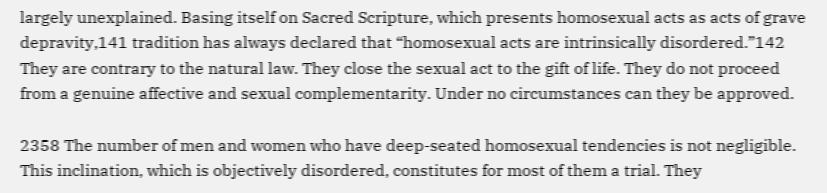largely unexplained. Basing itself on Sacred Scripture, which presents homosexual acts as acts of grave depravity,141 tradition has always declared that “homosexual acts are intrinsically disordered.”142 They are contrary to the natural law. They close the sexual act to the gift of life. They do not proceed from a genuine affective and sexual complementarity. Under no circumstances can they be approved.

2358 The number of men and women who have deep-seated homosexual tendencies is not negligible. This inclination, which is objectively disordered, constitutes for most of them a trial. They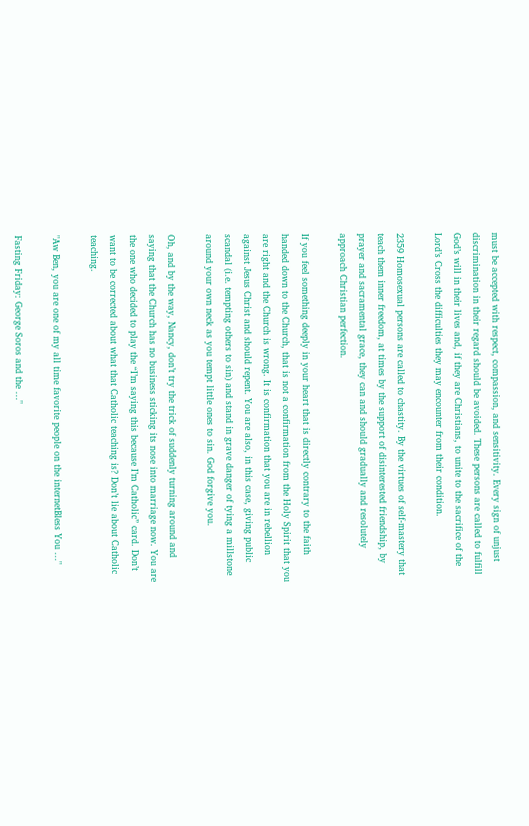must be accepted with respect, compassion, and sensitivity. Every sign of unjust discrimination in their regard should be avoided. These persons are called to fulfill God’s will in their lives and, if they are Christians, to unite to the sacrifice of the Lord’s Cross the difficulties they may encounter from their condition.

2359 Homosexual persons are called to chastity. By the virtues of self-mastery that teach them inner freedom, at times by the support of disinterested friendship, by prayer and sacramental grace, they can and should gradually and resolutely approach Christian perfection.

If you feel something deeply in your heart that is directly contrary to the faith handed down to the Church, that is not a confirmation from the Holy Spirit that you are right and the Church is wrong. It is confirmation that you are in rebellion against Jesus Christ and should repent. You are also, in this case, giving public scandal (i.e. tempting others to sin) and stand in grave danger of tying a millstone around your own neck as you tempt little ones to sin. God forgive you.

Oh, and by the way, Nancy, don’t try the trick of suddenly turning around and saying that the Church has no business sticking its nose into marriage now. You are the one who decided to play the “I’m saying this because I’m Catholic” card. Don’t want to be corrected about what that Catholic teaching is? Don’t lie about Catholic teaching.

"Aw Ben, you are one of my all time favorite people on the internetBless You ..."

Fasting Friday: George Soros and the ..."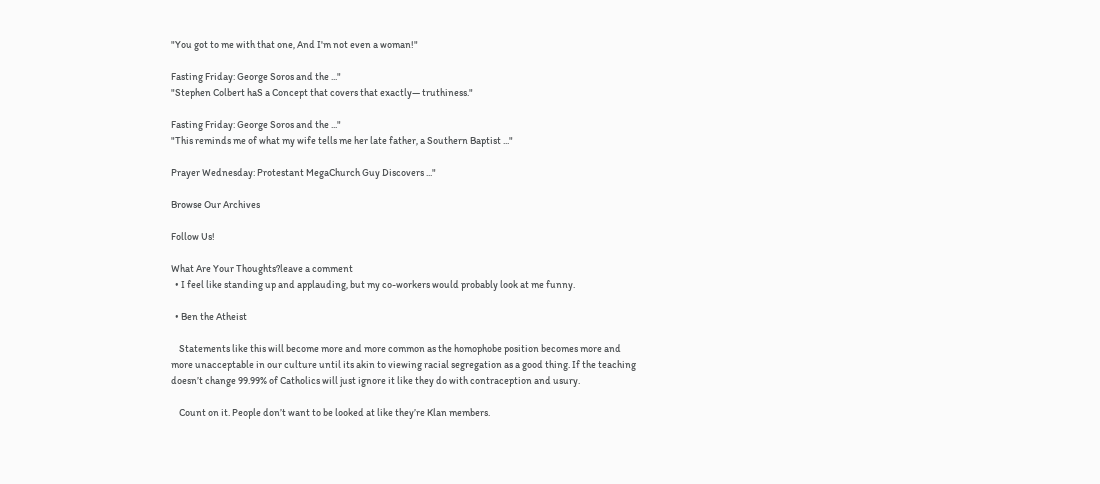"You got to me with that one, And I'm not even a woman!"

Fasting Friday: George Soros and the ..."
"Stephen Colbert haS a Concept that covers that exactly— truthiness."

Fasting Friday: George Soros and the ..."
"This reminds me of what my wife tells me her late father, a Southern Baptist ..."

Prayer Wednesday: Protestant MegaChurch Guy Discovers ..."

Browse Our Archives

Follow Us!

What Are Your Thoughts?leave a comment
  • I feel like standing up and applauding, but my co-workers would probably look at me funny.

  • Ben the Atheist

    Statements like this will become more and more common as the homophobe position becomes more and more unacceptable in our culture until its akin to viewing racial segregation as a good thing. If the teaching doesn’t change 99.99% of Catholics will just ignore it like they do with contraception and usury.

    Count on it. People don’t want to be looked at like they’re Klan members.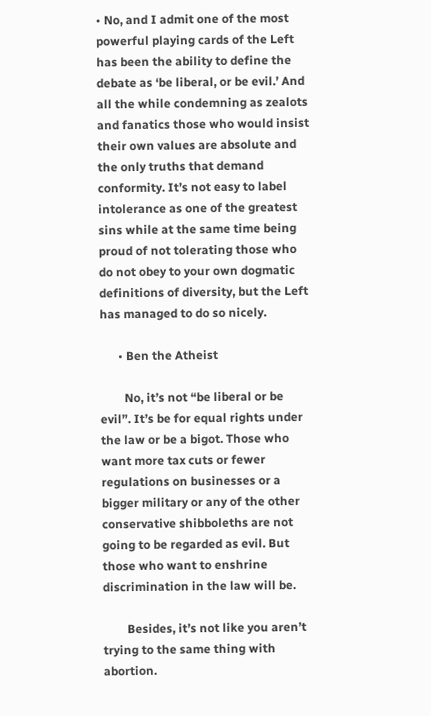• No, and I admit one of the most powerful playing cards of the Left has been the ability to define the debate as ‘be liberal, or be evil.’ And all the while condemning as zealots and fanatics those who would insist their own values are absolute and the only truths that demand conformity. It’s not easy to label intolerance as one of the greatest sins while at the same time being proud of not tolerating those who do not obey to your own dogmatic definitions of diversity, but the Left has managed to do so nicely.

      • Ben the Atheist

        No, it’s not “be liberal or be evil”. It’s be for equal rights under the law or be a bigot. Those who want more tax cuts or fewer regulations on businesses or a bigger military or any of the other conservative shibboleths are not going to be regarded as evil. But those who want to enshrine discrimination in the law will be.

        Besides, it’s not like you aren’t trying to the same thing with abortion.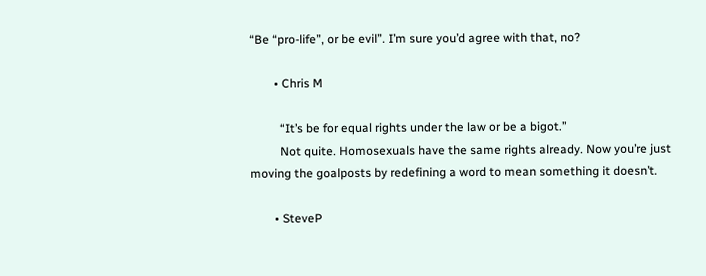“Be “pro-life”, or be evil”. I’m sure you’d agree with that, no?

        • Chris M

          “It’s be for equal rights under the law or be a bigot.”
          Not quite. Homosexuals have the same rights already. Now you’re just moving the goalposts by redefining a word to mean something it doesn’t.

        • SteveP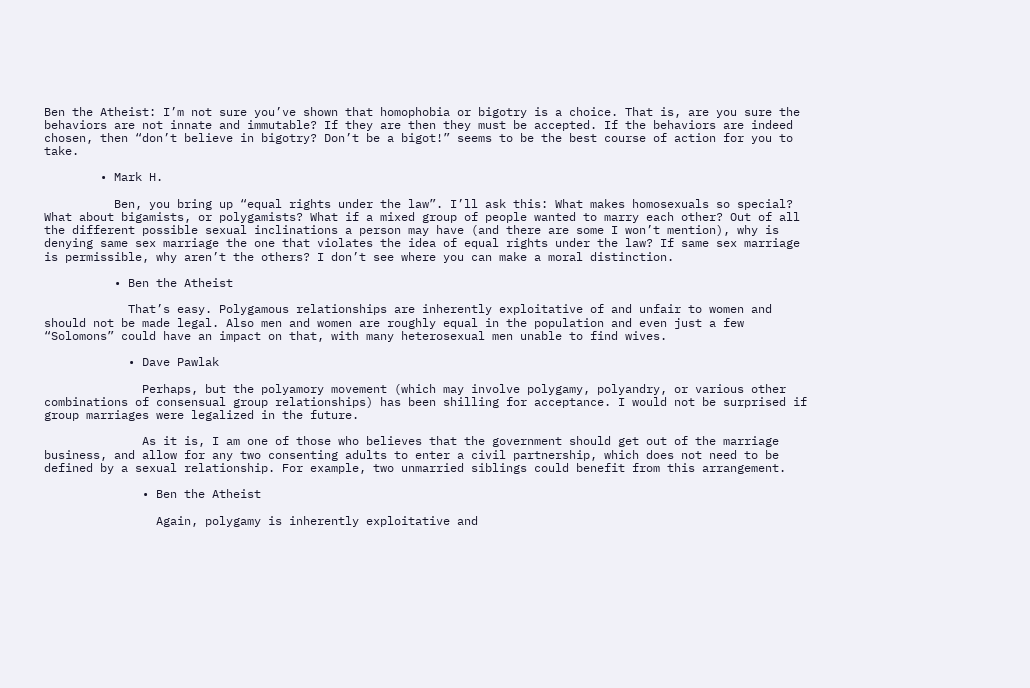Ben the Atheist: I’m not sure you’ve shown that homophobia or bigotry is a choice. That is, are you sure the behaviors are not innate and immutable? If they are then they must be accepted. If the behaviors are indeed chosen, then “don’t believe in bigotry? Don’t be a bigot!” seems to be the best course of action for you to take.

        • Mark H.

          Ben, you bring up “equal rights under the law”. I’ll ask this: What makes homosexuals so special? What about bigamists, or polygamists? What if a mixed group of people wanted to marry each other? Out of all the different possible sexual inclinations a person may have (and there are some I won’t mention), why is denying same sex marriage the one that violates the idea of equal rights under the law? If same sex marriage is permissible, why aren’t the others? I don’t see where you can make a moral distinction.

          • Ben the Atheist

            That’s easy. Polygamous relationships are inherently exploitative of and unfair to women and should not be made legal. Also men and women are roughly equal in the population and even just a few “Solomons” could have an impact on that, with many heterosexual men unable to find wives.

            • Dave Pawlak

              Perhaps, but the polyamory movement (which may involve polygamy, polyandry, or various other combinations of consensual group relationships) has been shilling for acceptance. I would not be surprised if group marriages were legalized in the future.

              As it is, I am one of those who believes that the government should get out of the marriage business, and allow for any two consenting adults to enter a civil partnership, which does not need to be defined by a sexual relationship. For example, two unmarried siblings could benefit from this arrangement.

              • Ben the Atheist

                Again, polygamy is inherently exploitative and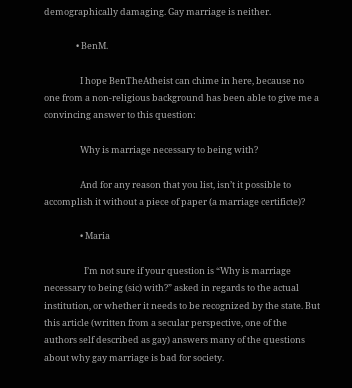demographically damaging. Gay marriage is neither.

                • BenM.

                  I hope BenTheAtheist can chime in here, because no one from a non-religious background has been able to give me a convincing answer to this question:

                  Why is marriage necessary to being with?

                  And for any reason that you list, isn’t it possible to accomplish it without a piece of paper (a marriage certificte)?

                  • Maria

                    I’m not sure if your question is “Why is marriage necessary to being (sic) with?” asked in regards to the actual institution, or whether it needs to be recognized by the state. But this article (written from a secular perspective, one of the authors self described as gay) answers many of the questions about why gay marriage is bad for society.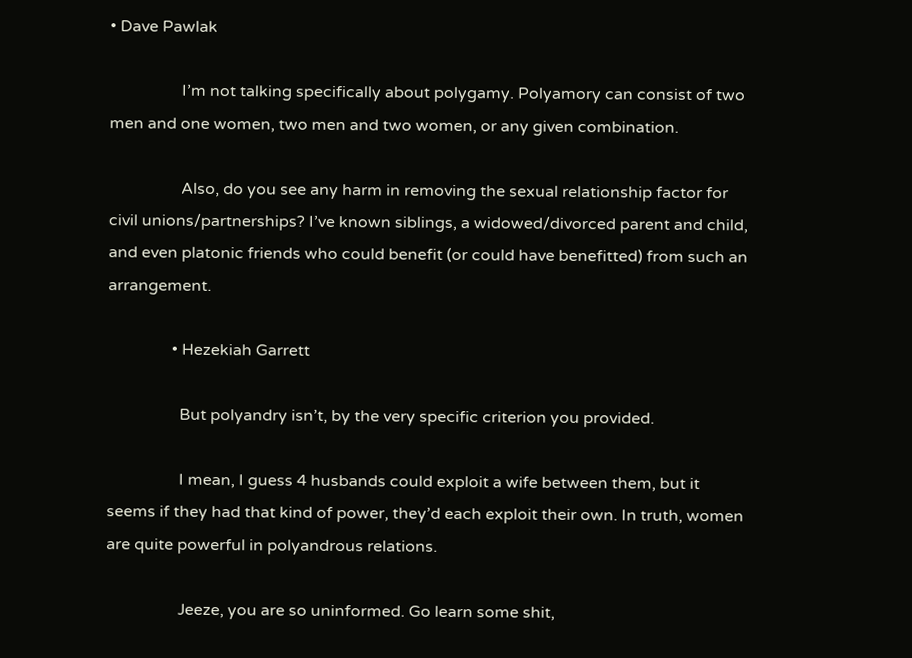• Dave Pawlak

                  I’m not talking specifically about polygamy. Polyamory can consist of two men and one women, two men and two women, or any given combination.

                  Also, do you see any harm in removing the sexual relationship factor for civil unions/partnerships? I’ve known siblings, a widowed/divorced parent and child, and even platonic friends who could benefit (or could have benefitted) from such an arrangement.

                • Hezekiah Garrett

                  But polyandry isn’t, by the very specific criterion you provided.

                  I mean, I guess 4 husbands could exploit a wife between them, but it seems if they had that kind of power, they’d each exploit their own. In truth, women are quite powerful in polyandrous relations.

                  Jeeze, you are so uninformed. Go learn some shit,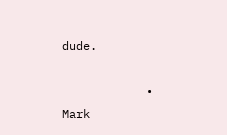dude.

            • Mark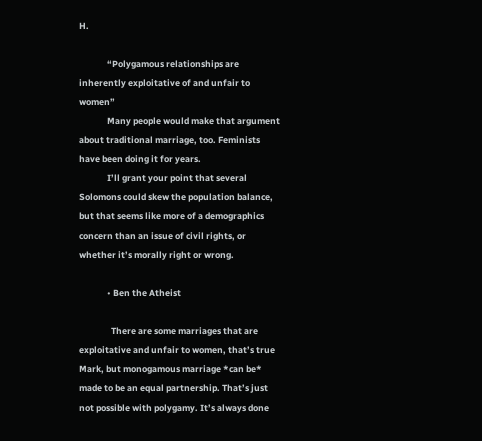H.

              “Polygamous relationships are inherently exploitative of and unfair to women”
              Many people would make that argument about traditional marriage, too. Feminists have been doing it for years.
              I’ll grant your point that several Solomons could skew the population balance, but that seems like more of a demographics concern than an issue of civil rights, or whether it’s morally right or wrong.

              • Ben the Atheist

                There are some marriages that are exploitative and unfair to women, that’s true Mark, but monogamous marriage *can be* made to be an equal partnership. That’s just not possible with polygamy. It’s always done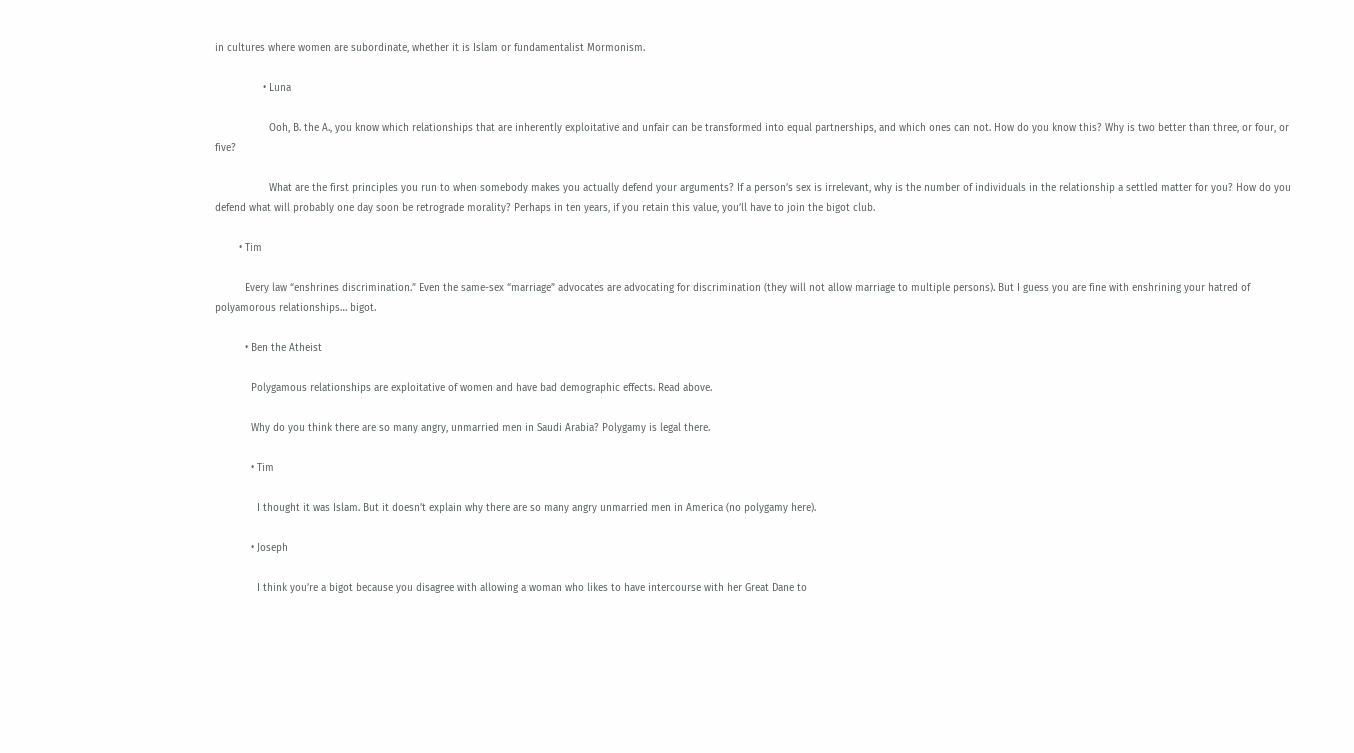in cultures where women are subordinate, whether it is Islam or fundamentalist Mormonism.

                • Luna

                  Ooh, B. the A., you know which relationships that are inherently exploitative and unfair can be transformed into equal partnerships, and which ones can not. How do you know this? Why is two better than three, or four, or five?

                  What are the first principles you run to when somebody makes you actually defend your arguments? If a person’s sex is irrelevant, why is the number of individuals in the relationship a settled matter for you? How do you defend what will probably one day soon be retrograde morality? Perhaps in ten years, if you retain this value, you’ll have to join the bigot club.

        • Tim

          Every law “enshrines discrimination.” Even the same-sex “marriage” advocates are advocating for discrimination (they will not allow marriage to multiple persons). But I guess you are fine with enshrining your hatred of polyamorous relationships… bigot.

          • Ben the Atheist

            Polygamous relationships are exploitative of women and have bad demographic effects. Read above.

            Why do you think there are so many angry, unmarried men in Saudi Arabia? Polygamy is legal there.

            • Tim

              I thought it was Islam. But it doesn’t explain why there are so many angry unmarried men in America (no polygamy here).

            • Joseph

              I think you’re a bigot because you disagree with allowing a woman who likes to have intercourse with her Great Dane to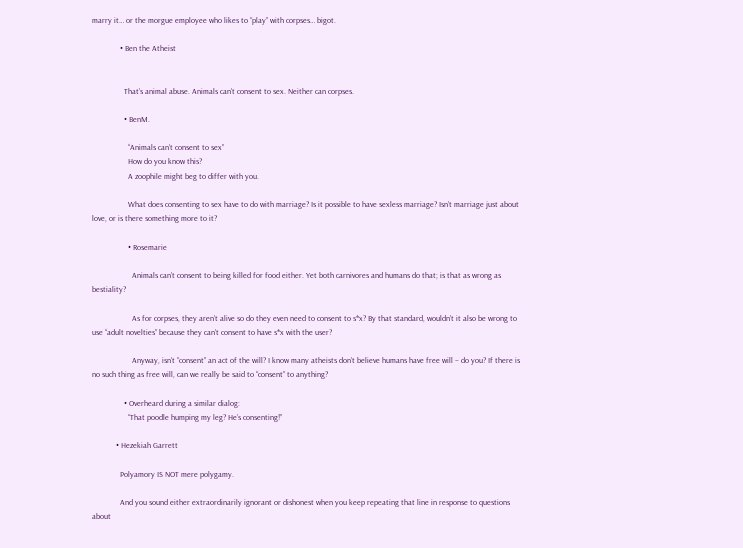marry it… or the morgue employee who likes to “play” with corpses… bigot.

              • Ben the Atheist


                That’s animal abuse. Animals can’t consent to sex. Neither can corpses.

                • BenM.

                  “Animals can’t consent to sex”
                  How do you know this?
                  A zoophile might beg to differ with you.

                  What does consenting to sex have to do with marriage? Is it possible to have sexless marriage? Isn’t marriage just about love, or is there something more to it?

                  • Rosemarie

                    Animals can’t consent to being killed for food either. Yet both carnivores and humans do that; is that as wrong as bestiality?

                    As for corpses, they aren’t alive so do they even need to consent to s*x? By that standard, wouldn’t it also be wrong to use “adult novelties” because they can’t consent to have s*x with the user?

                    Anyway, isn’t “consent” an act of the will? I know many atheists don’t believe humans have free will – do you? If there is no such thing as free will, can we really be said to “consent” to anything?

                • Overheard during a similar dialog:
                  “That poodle humping my leg? He’s consenting!”

            • Hezekiah Garrett

              Polyamory IS NOT mere polygamy.

              And you sound either extraordinarily ignorant or dishonest when you keep repeating that line in response to questions about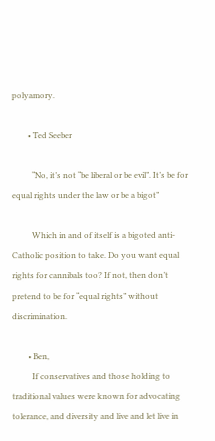polyamory.

        • Ted Seeber

          “No, it’s not “be liberal or be evil”. It’s be for equal rights under the law or be a bigot”

          Which in and of itself is a bigoted anti-Catholic position to take. Do you want equal rights for cannibals too? If not, then don’t pretend to be for “equal rights” without discrimination.

        • Ben,
          If conservatives and those holding to traditional values were known for advocating tolerance, and diversity and live and let live in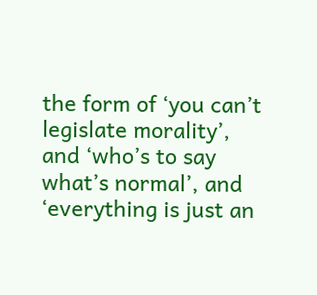the form of ‘you can’t legislate morality’, and ‘who’s to say what’s normal’, and ‘everything is just an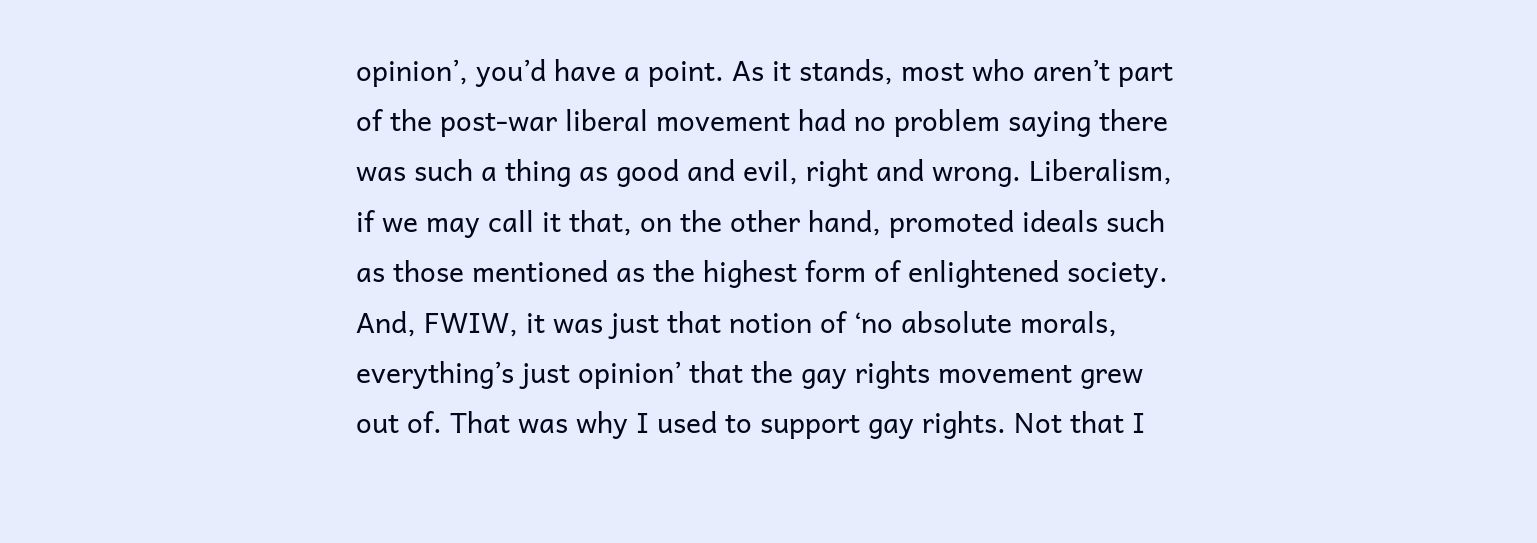opinion’, you’d have a point. As it stands, most who aren’t part of the post-war liberal movement had no problem saying there was such a thing as good and evil, right and wrong. Liberalism, if we may call it that, on the other hand, promoted ideals such as those mentioned as the highest form of enlightened society. And, FWIW, it was just that notion of ‘no absolute morals, everything’s just opinion’ that the gay rights movement grew out of. That was why I used to support gay rights. Not that I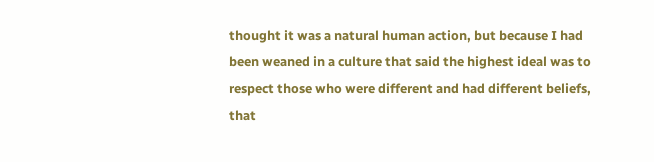thought it was a natural human action, but because I had been weaned in a culture that said the highest ideal was to respect those who were different and had different beliefs, that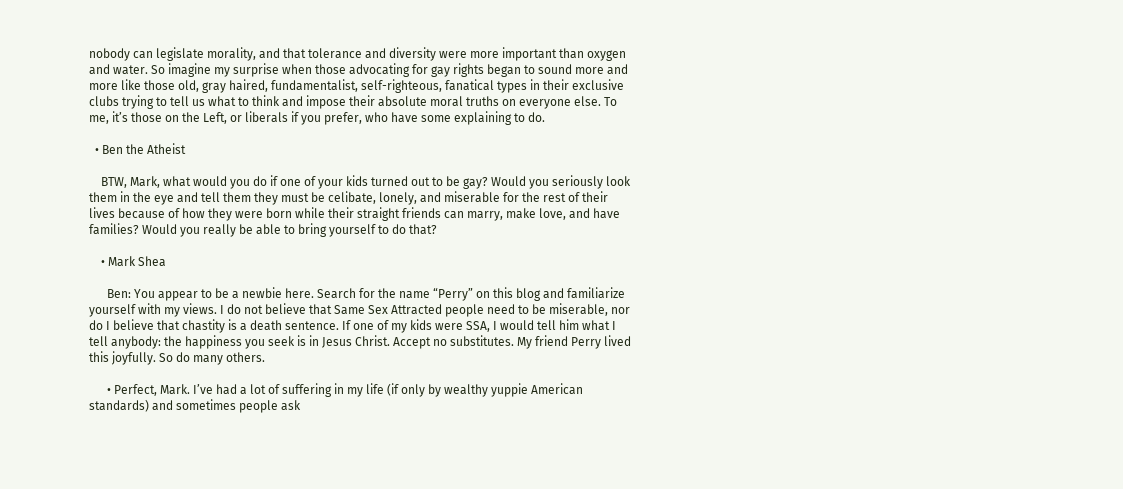nobody can legislate morality, and that tolerance and diversity were more important than oxygen and water. So imagine my surprise when those advocating for gay rights began to sound more and more like those old, gray haired, fundamentalist, self-righteous, fanatical types in their exclusive clubs trying to tell us what to think and impose their absolute moral truths on everyone else. To me, it’s those on the Left, or liberals if you prefer, who have some explaining to do.

  • Ben the Atheist

    BTW, Mark, what would you do if one of your kids turned out to be gay? Would you seriously look them in the eye and tell them they must be celibate, lonely, and miserable for the rest of their lives because of how they were born while their straight friends can marry, make love, and have families? Would you really be able to bring yourself to do that?

    • Mark Shea

      Ben: You appear to be a newbie here. Search for the name “Perry” on this blog and familiarize yourself with my views. I do not believe that Same Sex Attracted people need to be miserable, nor do I believe that chastity is a death sentence. If one of my kids were SSA, I would tell him what I tell anybody: the happiness you seek is in Jesus Christ. Accept no substitutes. My friend Perry lived this joyfully. So do many others.

      • Perfect, Mark. I’ve had a lot of suffering in my life (if only by wealthy yuppie American standards) and sometimes people ask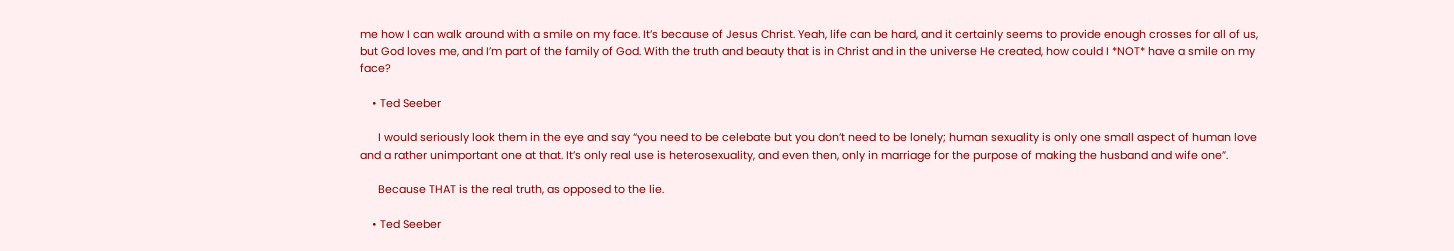me how I can walk around with a smile on my face. It’s because of Jesus Christ. Yeah, life can be hard, and it certainly seems to provide enough crosses for all of us, but God loves me, and I’m part of the family of God. With the truth and beauty that is in Christ and in the universe He created, how could I *NOT* have a smile on my face?

    • Ted Seeber

      I would seriously look them in the eye and say “you need to be celebate but you don’t need to be lonely; human sexuality is only one small aspect of human love and a rather unimportant one at that. It’s only real use is heterosexuality, and even then, only in marriage for the purpose of making the husband and wife one”.

      Because THAT is the real truth, as opposed to the lie.

    • Ted Seeber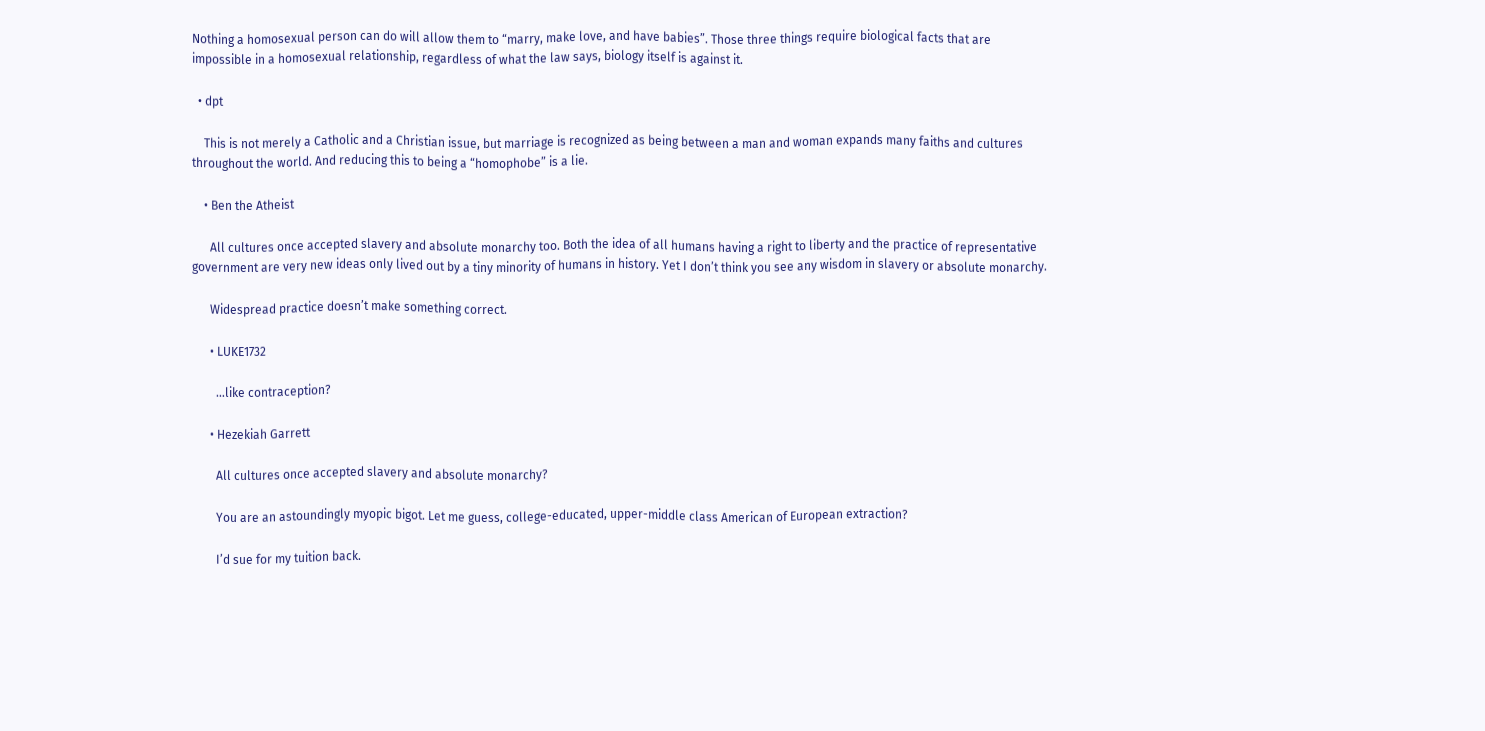Nothing a homosexual person can do will allow them to “marry, make love, and have babies”. Those three things require biological facts that are impossible in a homosexual relationship, regardless of what the law says, biology itself is against it.

  • dpt

    This is not merely a Catholic and a Christian issue, but marriage is recognized as being between a man and woman expands many faiths and cultures throughout the world. And reducing this to being a “homophobe” is a lie.

    • Ben the Atheist

      All cultures once accepted slavery and absolute monarchy too. Both the idea of all humans having a right to liberty and the practice of representative government are very new ideas only lived out by a tiny minority of humans in history. Yet I don’t think you see any wisdom in slavery or absolute monarchy.

      Widespread practice doesn’t make something correct.

      • LUKE1732

        …like contraception?

      • Hezekiah Garrett

        All cultures once accepted slavery and absolute monarchy?

        You are an astoundingly myopic bigot. Let me guess, college-educated, upper-middle class American of European extraction?

        I’d sue for my tuition back.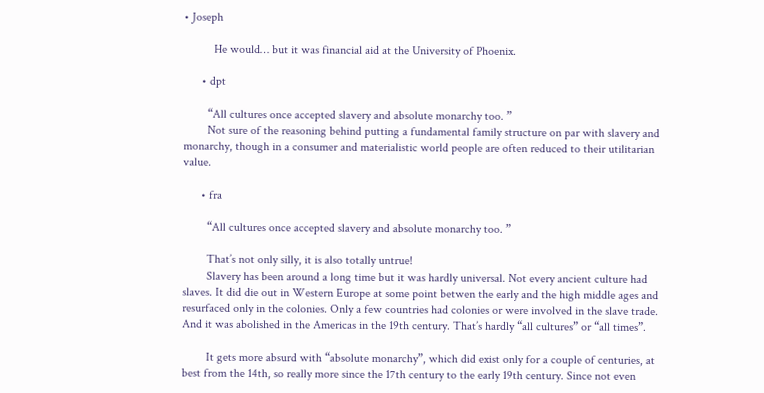• Joseph

          He would… but it was financial aid at the University of Phoenix.

      • dpt

        “All cultures once accepted slavery and absolute monarchy too. ”
        Not sure of the reasoning behind putting a fundamental family structure on par with slavery and monarchy, though in a consumer and materialistic world people are often reduced to their utilitarian value.

      • fra

        “All cultures once accepted slavery and absolute monarchy too. ”

        That’s not only silly, it is also totally untrue!
        Slavery has been around a long time but it was hardly universal. Not every ancient culture had slaves. It did die out in Western Europe at some point betwen the early and the high middle ages and resurfaced only in the colonies. Only a few countries had colonies or were involved in the slave trade. And it was abolished in the Americas in the 19th century. That’s hardly “all cultures” or “all times”.

        It gets more absurd with “absolute monarchy”, which did exist only for a couple of centuries, at best from the 14th, so really more since the 17th century to the early 19th century. Since not even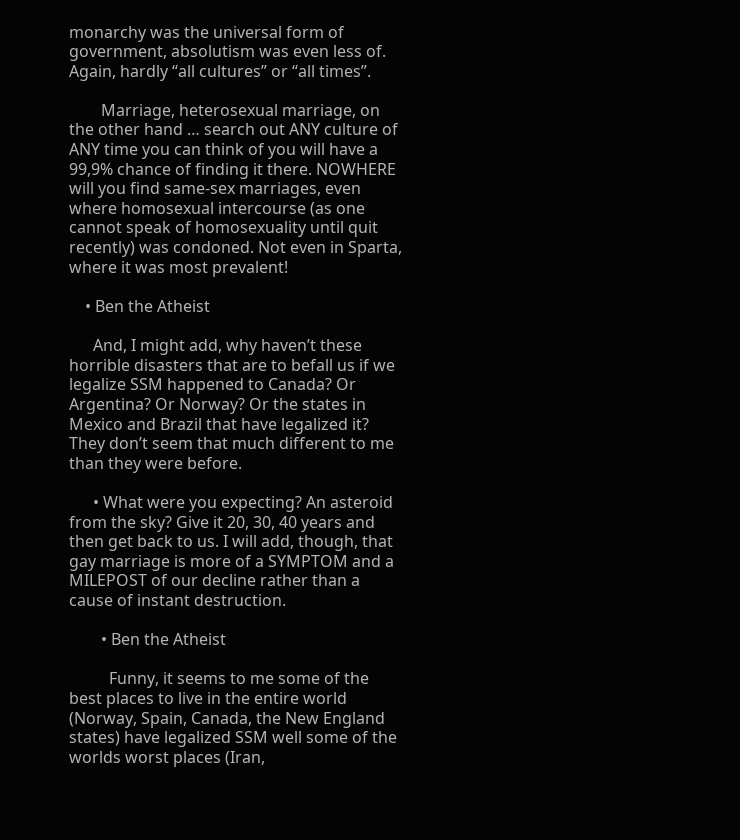monarchy was the universal form of government, absolutism was even less of. Again, hardly “all cultures” or “all times”.

        Marriage, heterosexual marriage, on the other hand … search out ANY culture of ANY time you can think of you will have a 99,9% chance of finding it there. NOWHERE will you find same-sex marriages, even where homosexual intercourse (as one cannot speak of homosexuality until quit recently) was condoned. Not even in Sparta, where it was most prevalent!

    • Ben the Atheist

      And, I might add, why haven’t these horrible disasters that are to befall us if we legalize SSM happened to Canada? Or Argentina? Or Norway? Or the states in Mexico and Brazil that have legalized it? They don’t seem that much different to me than they were before.

      • What were you expecting? An asteroid from the sky? Give it 20, 30, 40 years and then get back to us. I will add, though, that gay marriage is more of a SYMPTOM and a MILEPOST of our decline rather than a cause of instant destruction.

        • Ben the Atheist

          Funny, it seems to me some of the best places to live in the entire world (Norway, Spain, Canada, the New England states) have legalized SSM well some of the worlds worst places (Iran,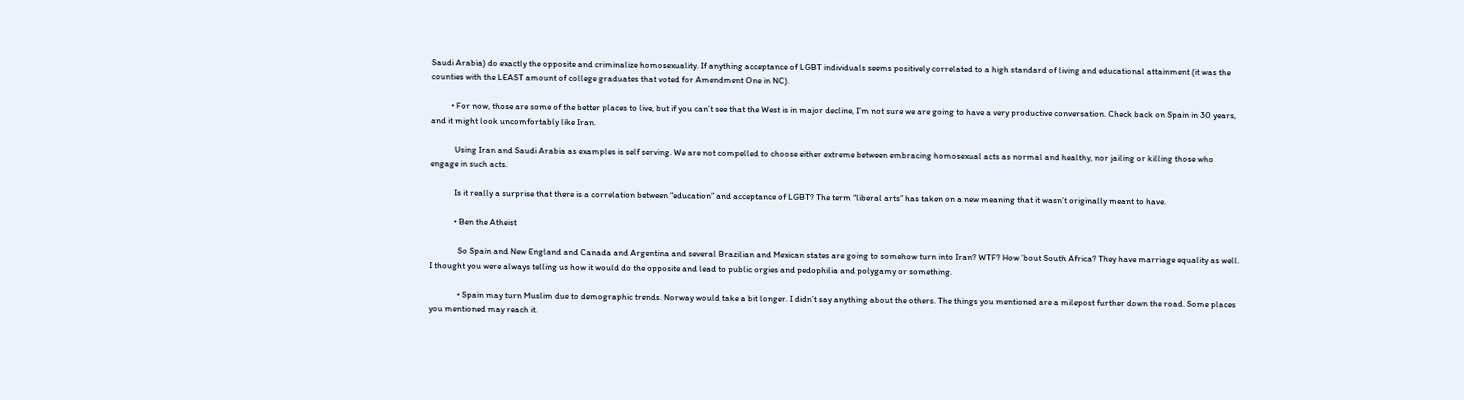Saudi Arabia) do exactly the opposite and criminalize homosexuality. If anything acceptance of LGBT individuals seems positively correlated to a high standard of living and educational attainment (it was the counties with the LEAST amount of college graduates that voted for Amendment One in NC).

          • For now, those are some of the better places to live, but if you can’t see that the West is in major decline, I’m not sure we are going to have a very productive conversation. Check back on Spain in 30 years, and it might look uncomfortably like Iran.

            Using Iran and Saudi Arabia as examples is self serving. We are not compelled to choose either extreme between embracing homosexual acts as normal and healthy, nor jailing or killing those who engage in such acts.

            Is it really a surprise that there is a correlation between “education” and acceptance of LGBT? The term “liberal arts” has taken on a new meaning that it wasn’t originally meant to have.

            • Ben the Atheist

              So Spain and New England and Canada and Argentina and several Brazilian and Mexican states are going to somehow turn into Iran? WTF? How ’bout South Africa? They have marriage equality as well. I thought you were always telling us how it would do the opposite and lead to public orgies and pedophilia and polygamy or something.

              • Spain may turn Muslim due to demographic trends. Norway would take a bit longer. I didn’t say anything about the others. The things you mentioned are a milepost further down the road. Some places you mentioned may reach it.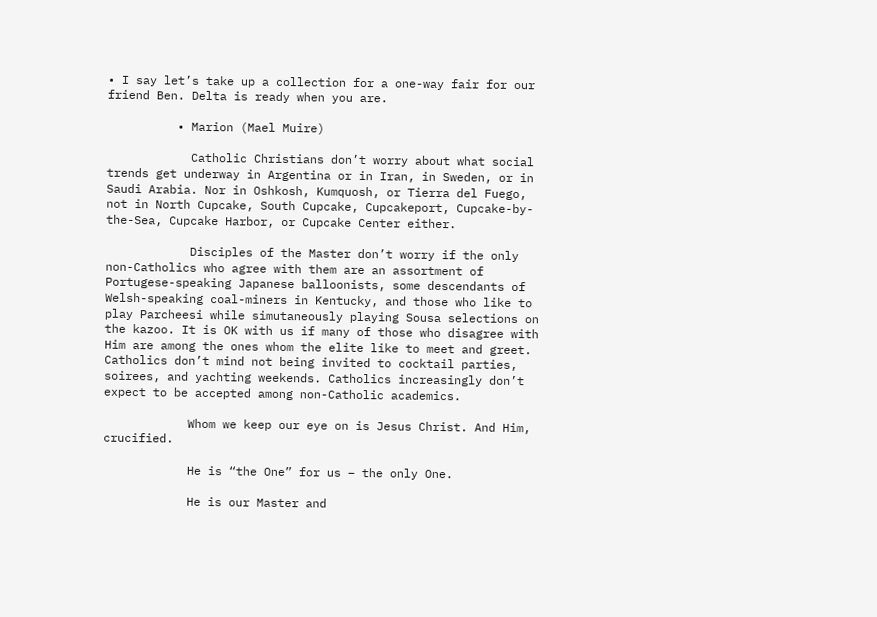• I say let’s take up a collection for a one-way fair for our friend Ben. Delta is ready when you are.

          • Marion (Mael Muire)

            Catholic Christians don’t worry about what social trends get underway in Argentina or in Iran, in Sweden, or in Saudi Arabia. Nor in Oshkosh, Kumquosh, or Tierra del Fuego, not in North Cupcake, South Cupcake, Cupcakeport, Cupcake-by-the-Sea, Cupcake Harbor, or Cupcake Center either.

            Disciples of the Master don’t worry if the only non-Catholics who agree with them are an assortment of Portugese-speaking Japanese balloonists, some descendants of Welsh-speaking coal-miners in Kentucky, and those who like to play Parcheesi while simutaneously playing Sousa selections on the kazoo. It is OK with us if many of those who disagree with Him are among the ones whom the elite like to meet and greet. Catholics don’t mind not being invited to cocktail parties, soirees, and yachting weekends. Catholics increasingly don’t expect to be accepted among non-Catholic academics.

            Whom we keep our eye on is Jesus Christ. And Him, crucified.

            He is “the One” for us – the only One.

            He is our Master and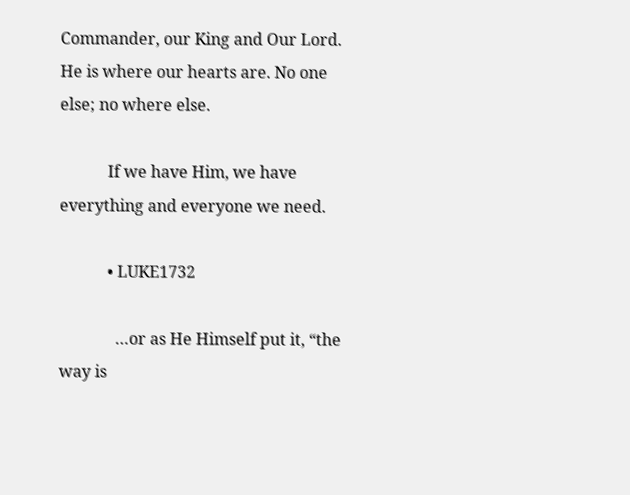Commander, our King and Our Lord. He is where our hearts are. No one else; no where else.

            If we have Him, we have everything and everyone we need.

            • LUKE1732

              …or as He Himself put it, “the way is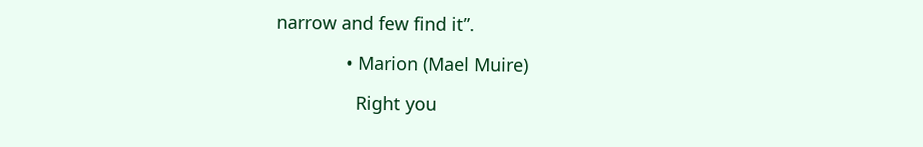narrow and few find it”.

              • Marion (Mael Muire)

                Right you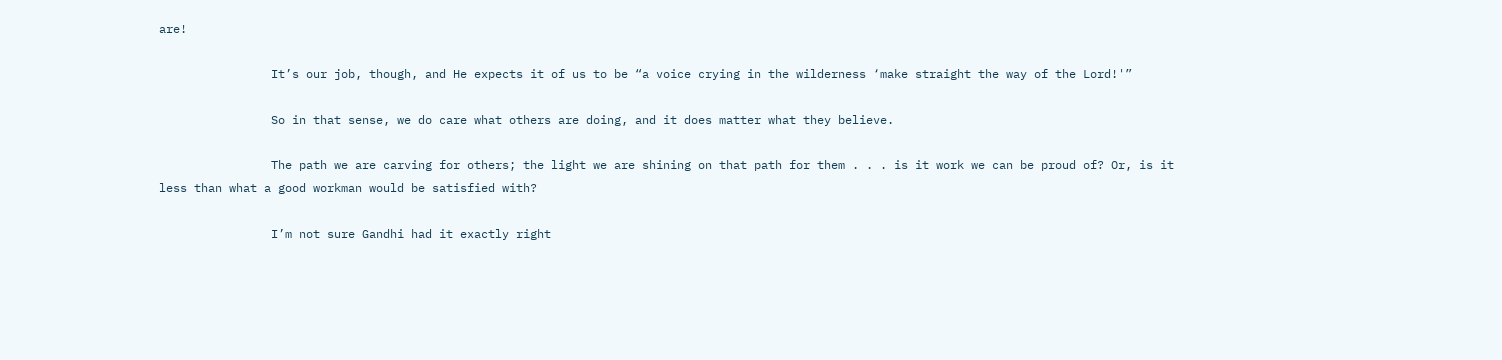are!

                It’s our job, though, and He expects it of us to be “a voice crying in the wilderness ‘make straight the way of the Lord!'”

                So in that sense, we do care what others are doing, and it does matter what they believe.

                The path we are carving for others; the light we are shining on that path for them . . . is it work we can be proud of? Or, is it less than what a good workman would be satisfied with?

                I’m not sure Gandhi had it exactly right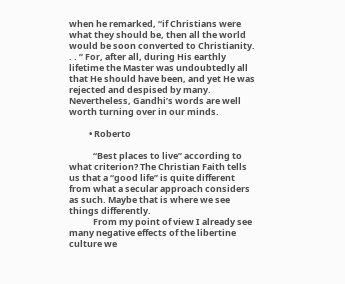when he remarked, “if Christians were what they should be, then all the world would be soon converted to Christianity. . . ” For, after all, during His earthly lifetime the Master was undoubtedly all that He should have been, and yet He was rejected and despised by many. Nevertheless, Gandhi’s words are well worth turning over in our minds.

          • Roberto

            “Best places to live” according to what criterion? The Christian Faith tells us that a “good life” is quite different from what a secular approach considers as such. Maybe that is where we see things differently.
            From my point of view I already see many negative effects of the libertine culture we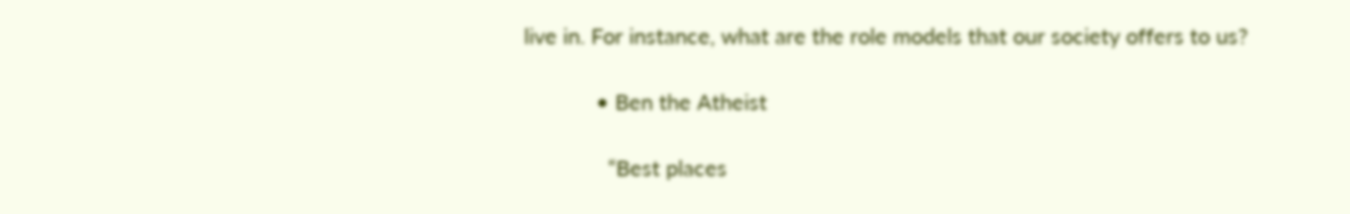live in. For instance, what are the role models that our society offers to us?

            • Ben the Atheist

              “Best places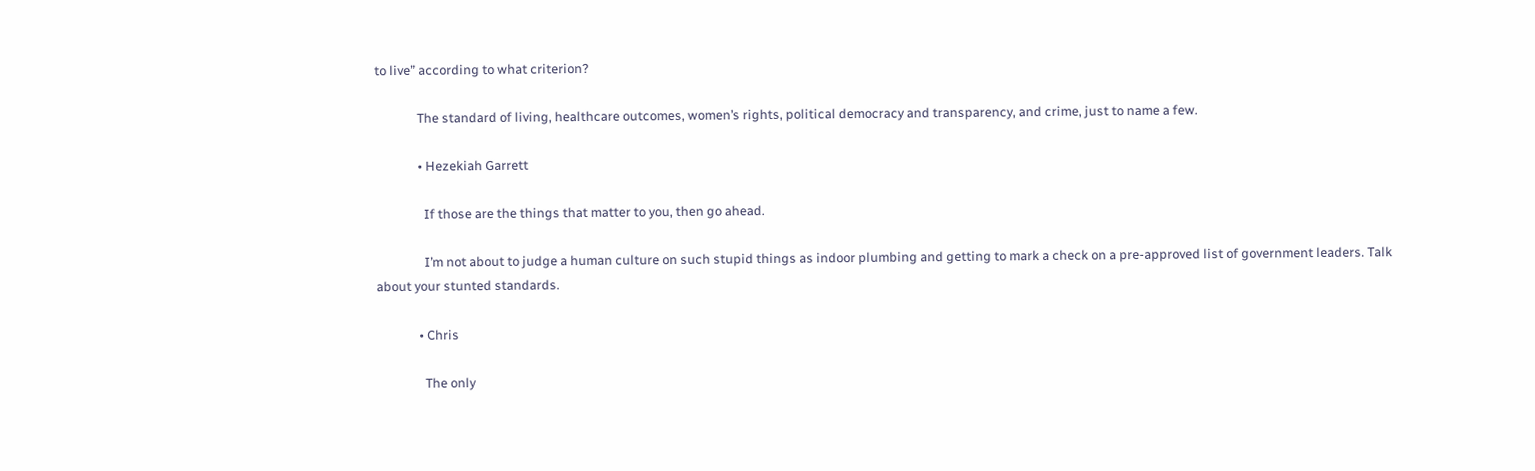to live” according to what criterion?

              The standard of living, healthcare outcomes, women’s rights, political democracy and transparency, and crime, just to name a few.

              • Hezekiah Garrett

                If those are the things that matter to you, then go ahead.

                I’m not about to judge a human culture on such stupid things as indoor plumbing and getting to mark a check on a pre-approved list of government leaders. Talk about your stunted standards.

              • Chris

                The only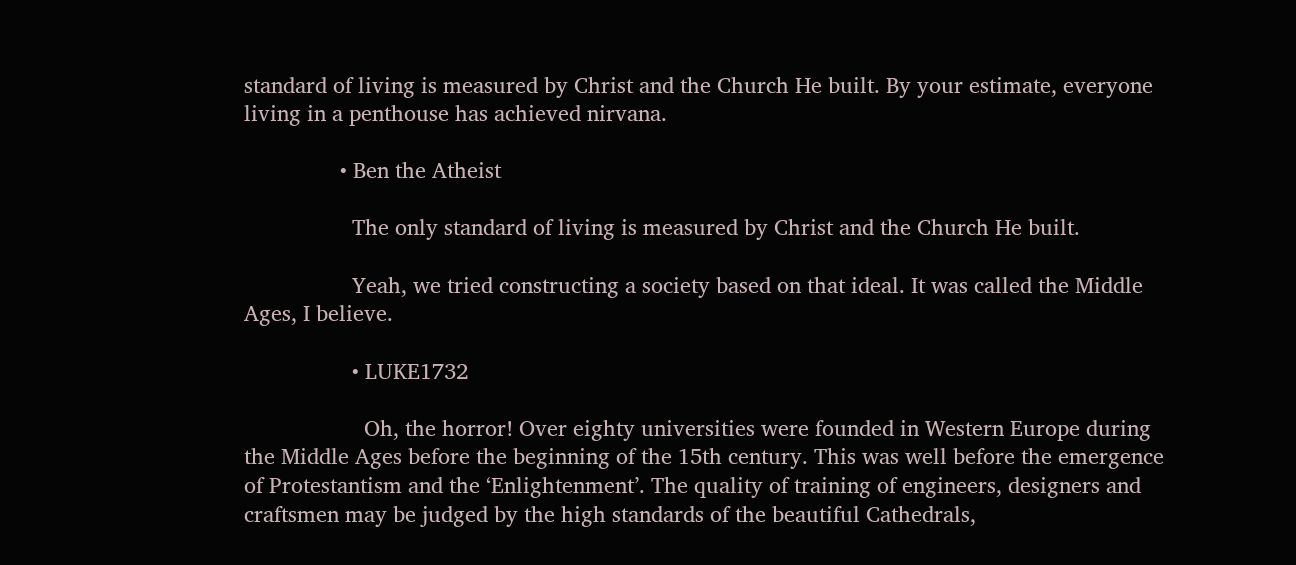standard of living is measured by Christ and the Church He built. By your estimate, everyone living in a penthouse has achieved nirvana.

                • Ben the Atheist

                  The only standard of living is measured by Christ and the Church He built.

                  Yeah, we tried constructing a society based on that ideal. It was called the Middle Ages, I believe.

                  • LUKE1732

                    Oh, the horror! Over eighty universities were founded in Western Europe during the Middle Ages before the beginning of the 15th century. This was well before the emergence of Protestantism and the ‘Enlightenment’. The quality of training of engineers, designers and craftsmen may be judged by the high standards of the beautiful Cathedrals,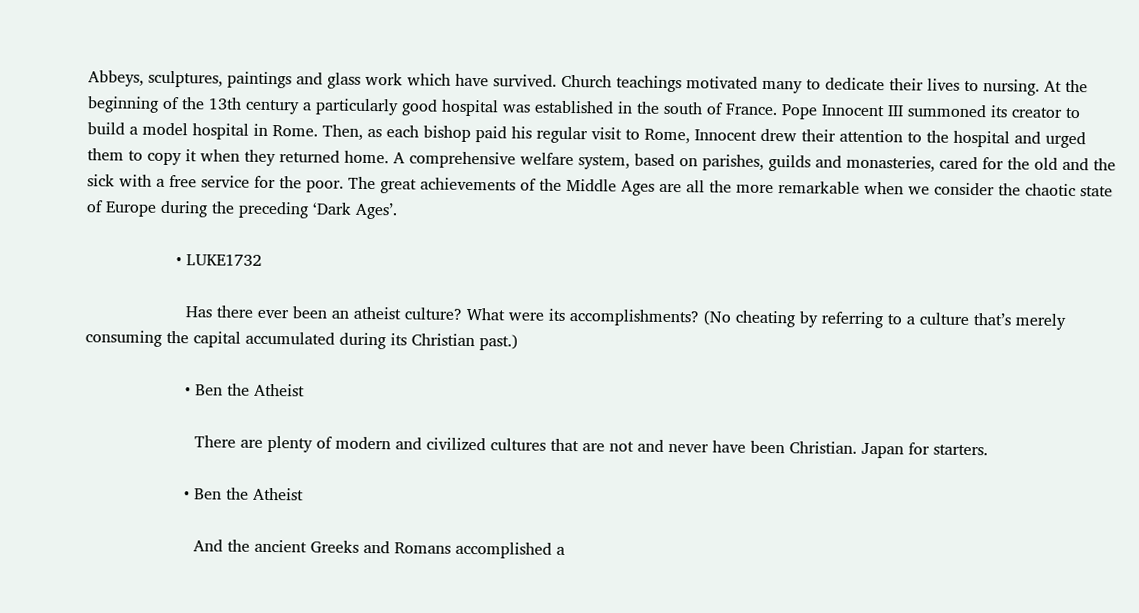Abbeys, sculptures, paintings and glass work which have survived. Church teachings motivated many to dedicate their lives to nursing. At the beginning of the 13th century a particularly good hospital was established in the south of France. Pope Innocent III summoned its creator to build a model hospital in Rome. Then, as each bishop paid his regular visit to Rome, Innocent drew their attention to the hospital and urged them to copy it when they returned home. A comprehensive welfare system, based on parishes, guilds and monasteries, cared for the old and the sick with a free service for the poor. The great achievements of the Middle Ages are all the more remarkable when we consider the chaotic state of Europe during the preceding ‘Dark Ages’.

                  • LUKE1732

                    Has there ever been an atheist culture? What were its accomplishments? (No cheating by referring to a culture that’s merely consuming the capital accumulated during its Christian past.)

                    • Ben the Atheist

                      There are plenty of modern and civilized cultures that are not and never have been Christian. Japan for starters.

                    • Ben the Atheist

                      And the ancient Greeks and Romans accomplished a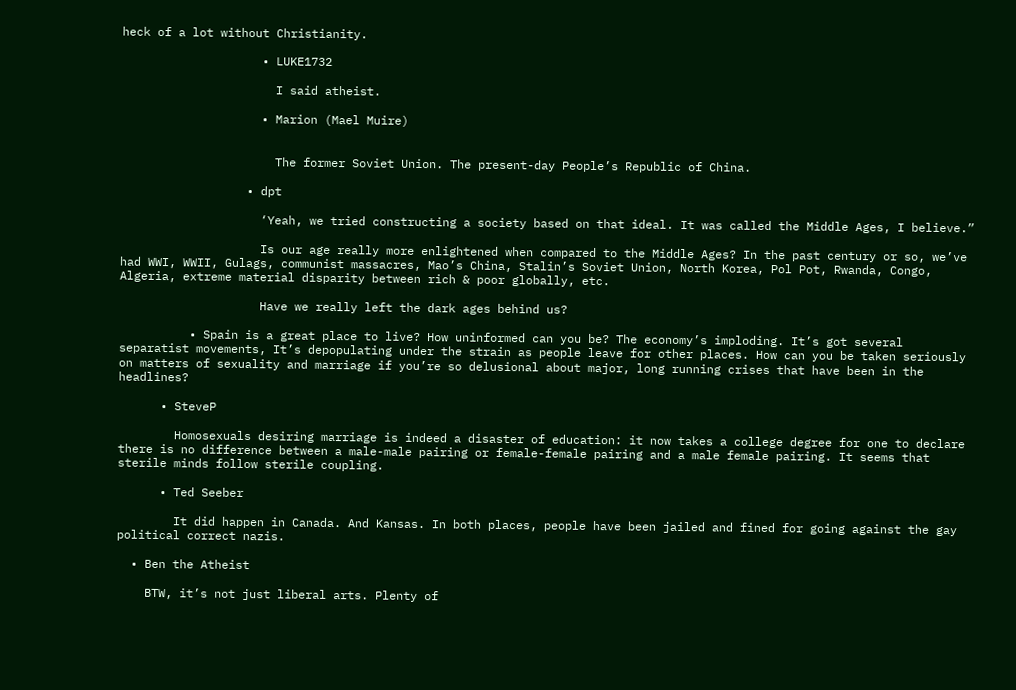heck of a lot without Christianity.

                    • LUKE1732

                      I said atheist.

                    • Marion (Mael Muire)


                      The former Soviet Union. The present-day People’s Republic of China.

                  • dpt

                    ‘Yeah, we tried constructing a society based on that ideal. It was called the Middle Ages, I believe.”

                    Is our age really more enlightened when compared to the Middle Ages? In the past century or so, we’ve had WWI, WWII, Gulags, communist massacres, Mao’s China, Stalin’s Soviet Union, North Korea, Pol Pot, Rwanda, Congo, Algeria, extreme material disparity between rich & poor globally, etc.

                    Have we really left the dark ages behind us?

          • Spain is a great place to live? How uninformed can you be? The economy’s imploding. It’s got several separatist movements, It’s depopulating under the strain as people leave for other places. How can you be taken seriously on matters of sexuality and marriage if you’re so delusional about major, long running crises that have been in the headlines?

      • SteveP

        Homosexuals desiring marriage is indeed a disaster of education: it now takes a college degree for one to declare there is no difference between a male-male pairing or female-female pairing and a male female pairing. It seems that sterile minds follow sterile coupling.

      • Ted Seeber

        It did happen in Canada. And Kansas. In both places, people have been jailed and fined for going against the gay political correct nazis.

  • Ben the Atheist

    BTW, it’s not just liberal arts. Plenty of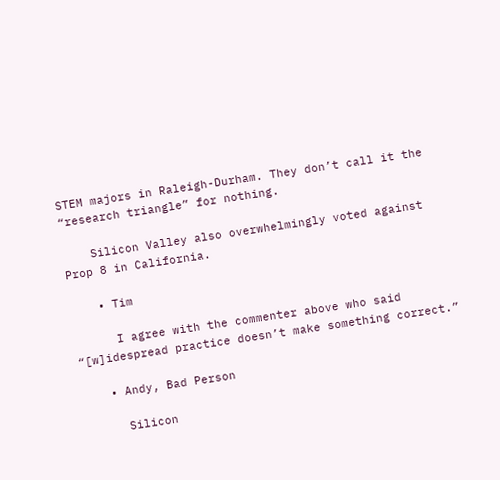STEM majors in Raleigh-Durham. They don’t call it the “research triangle” for nothing.

    Silicon Valley also overwhelmingly voted against Prop 8 in California.

    • Tim

      I agree with the commenter above who said “[w]idespread practice doesn’t make something correct.”

    • Andy, Bad Person

      Silicon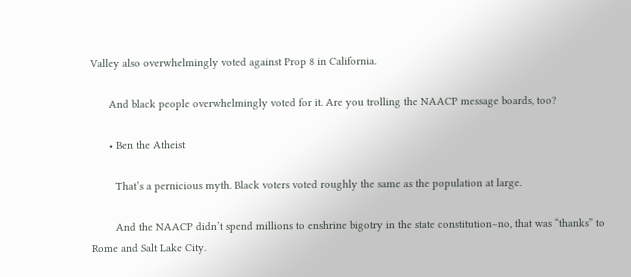Valley also overwhelmingly voted against Prop 8 in California.

      And black people overwhelmingly voted for it. Are you trolling the NAACP message boards, too?

      • Ben the Atheist

        That’s a pernicious myth. Black voters voted roughly the same as the population at large.

        And the NAACP didn’t spend millions to enshrine bigotry in the state constitution–no, that was “thanks” to Rome and Salt Lake City.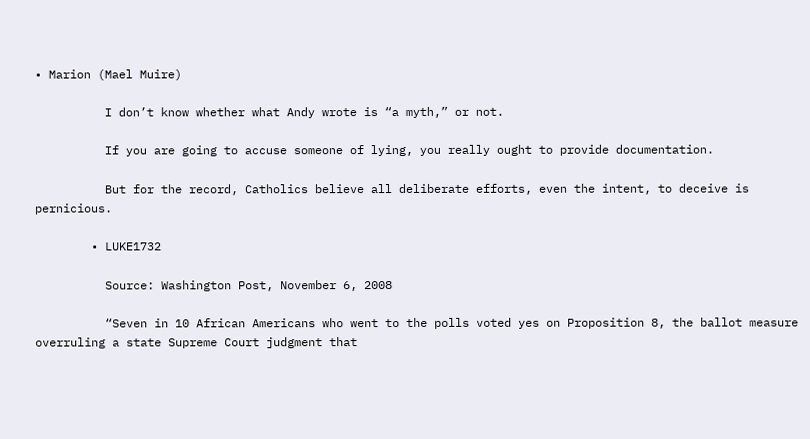• Marion (Mael Muire)

          I don’t know whether what Andy wrote is “a myth,” or not.

          If you are going to accuse someone of lying, you really ought to provide documentation.

          But for the record, Catholics believe all deliberate efforts, even the intent, to deceive is pernicious.

        • LUKE1732

          Source: Washington Post, November 6, 2008

          “Seven in 10 African Americans who went to the polls voted yes on Proposition 8, the ballot measure overruling a state Supreme Court judgment that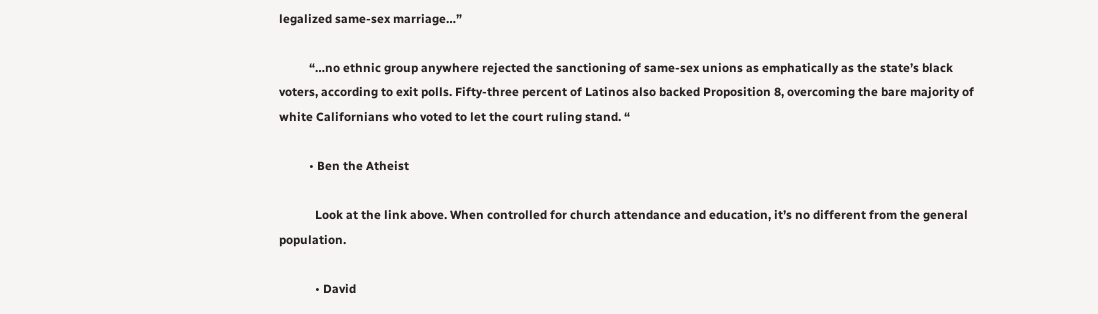legalized same-sex marriage…”

          “…no ethnic group anywhere rejected the sanctioning of same-sex unions as emphatically as the state’s black voters, according to exit polls. Fifty-three percent of Latinos also backed Proposition 8, overcoming the bare majority of white Californians who voted to let the court ruling stand. “

          • Ben the Atheist

            Look at the link above. When controlled for church attendance and education, it’s no different from the general population.

            • David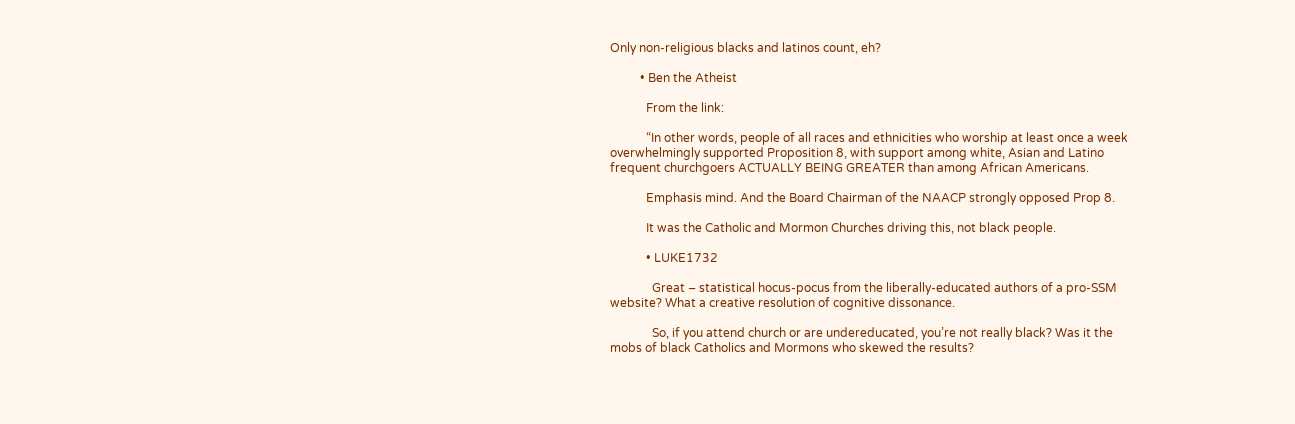Only non-religious blacks and latinos count, eh?

          • Ben the Atheist

            From the link:

            “In other words, people of all races and ethnicities who worship at least once a week overwhelmingly supported Proposition 8, with support among white, Asian and Latino frequent churchgoers ACTUALLY BEING GREATER than among African Americans.

            Emphasis mind. And the Board Chairman of the NAACP strongly opposed Prop 8.

            It was the Catholic and Mormon Churches driving this, not black people.

            • LUKE1732

              Great – statistical hocus-pocus from the liberally-educated authors of a pro-SSM website? What a creative resolution of cognitive dissonance.

              So, if you attend church or are undereducated, you’re not really black? Was it the mobs of black Catholics and Mormons who skewed the results?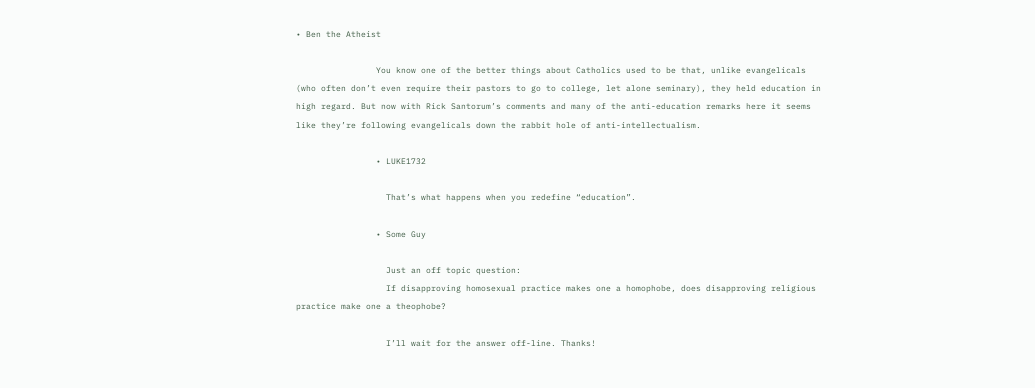• Ben the Atheist

                You know one of the better things about Catholics used to be that, unlike evangelicals (who often don’t even require their pastors to go to college, let alone seminary), they held education in high regard. But now with Rick Santorum’s comments and many of the anti-education remarks here it seems like they’re following evangelicals down the rabbit hole of anti-intellectualism.

                • LUKE1732

                  That’s what happens when you redefine “education”.

                • Some Guy

                  Just an off topic question:
                  If disapproving homosexual practice makes one a homophobe, does disapproving religious practice make one a theophobe?

                  I’ll wait for the answer off-line. Thanks!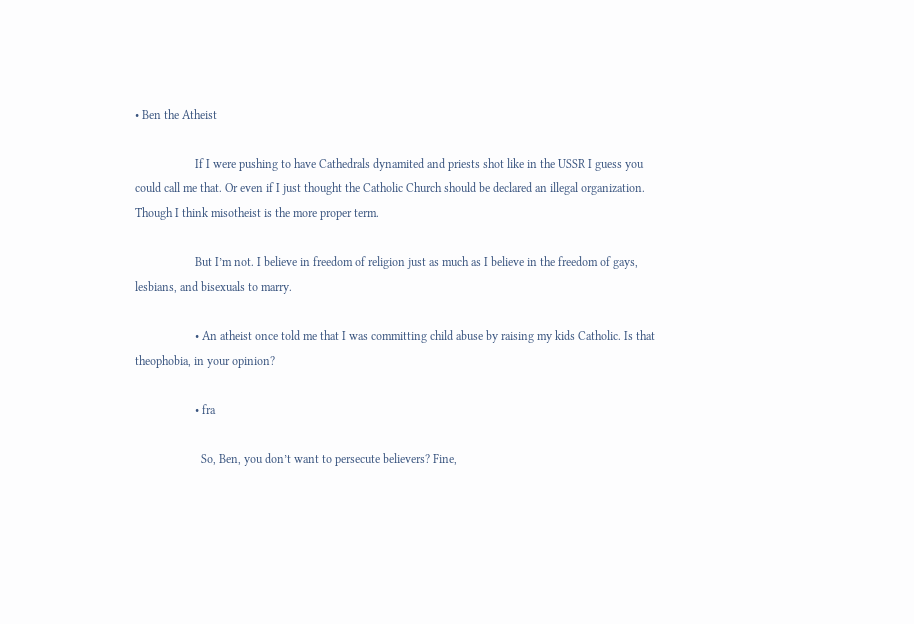• Ben the Atheist

                    If I were pushing to have Cathedrals dynamited and priests shot like in the USSR I guess you could call me that. Or even if I just thought the Catholic Church should be declared an illegal organization. Though I think misotheist is the more proper term.

                    But I’m not. I believe in freedom of religion just as much as I believe in the freedom of gays, lesbians, and bisexuals to marry.

                    • An atheist once told me that I was committing child abuse by raising my kids Catholic. Is that theophobia, in your opinion?

                    • fra

                      So, Ben, you don’t want to persecute believers? Fine,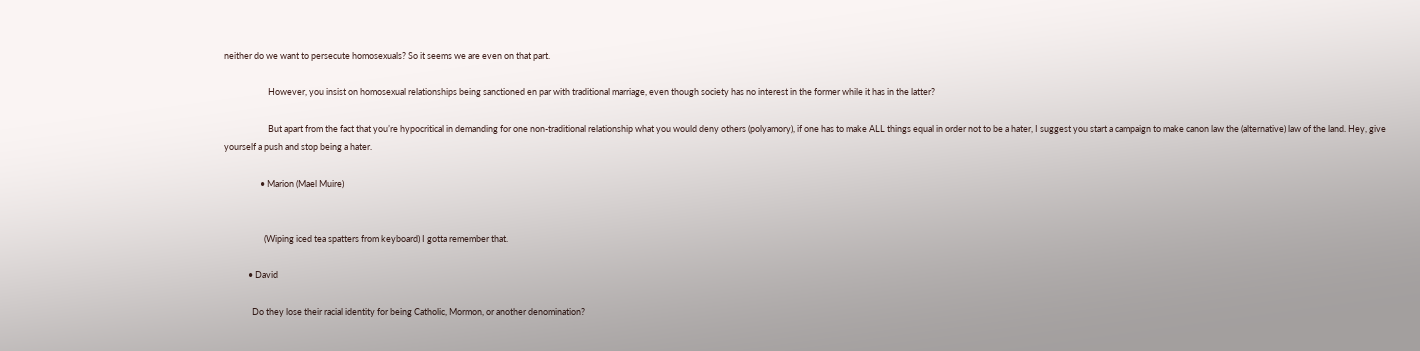neither do we want to persecute homosexuals? So it seems we are even on that part.

                      However, you insist on homosexual relationships being sanctioned en par with traditional marriage, even though society has no interest in the former while it has in the latter?

                      But apart from the fact that you’re hypocritical in demanding for one non-traditional relationship what you would deny others (polyamory), if one has to make ALL things equal in order not to be a hater, I suggest you start a campaign to make canon law the (alternative) law of the land. Hey, give yourself a push and stop being a hater.

                  • Marion (Mael Muire)


                    (Wiping iced tea spatters from keyboard) I gotta remember that.

            • David

              Do they lose their racial identity for being Catholic, Mormon, or another denomination?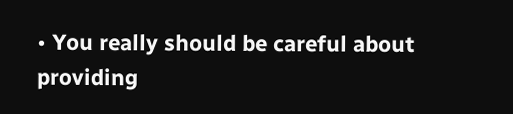• You really should be careful about providing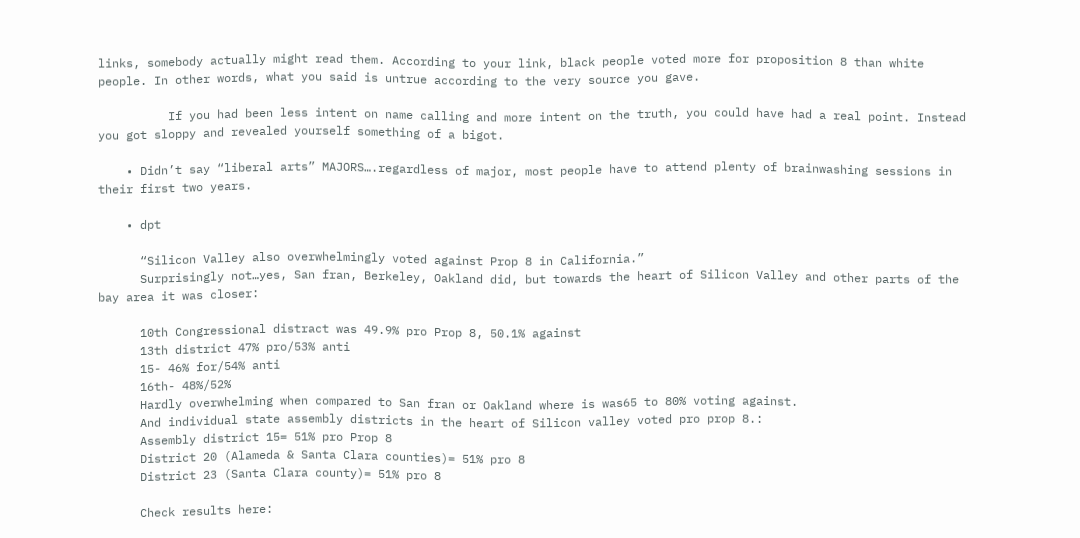links, somebody actually might read them. According to your link, black people voted more for proposition 8 than white people. In other words, what you said is untrue according to the very source you gave.

          If you had been less intent on name calling and more intent on the truth, you could have had a real point. Instead you got sloppy and revealed yourself something of a bigot.

    • Didn’t say “liberal arts” MAJORS….regardless of major, most people have to attend plenty of brainwashing sessions in their first two years.

    • dpt

      “Silicon Valley also overwhelmingly voted against Prop 8 in California.”
      Surprisingly not…yes, San fran, Berkeley, Oakland did, but towards the heart of Silicon Valley and other parts of the bay area it was closer:

      10th Congressional distract was 49.9% pro Prop 8, 50.1% against
      13th district 47% pro/53% anti
      15- 46% for/54% anti
      16th- 48%/52%
      Hardly overwhelming when compared to San fran or Oakland where is was65 to 80% voting against.
      And individual state assembly districts in the heart of Silicon valley voted pro prop 8.:
      Assembly district 15= 51% pro Prop 8
      District 20 (Alameda & Santa Clara counties)= 51% pro 8
      District 23 (Santa Clara county)= 51% pro 8

      Check results here: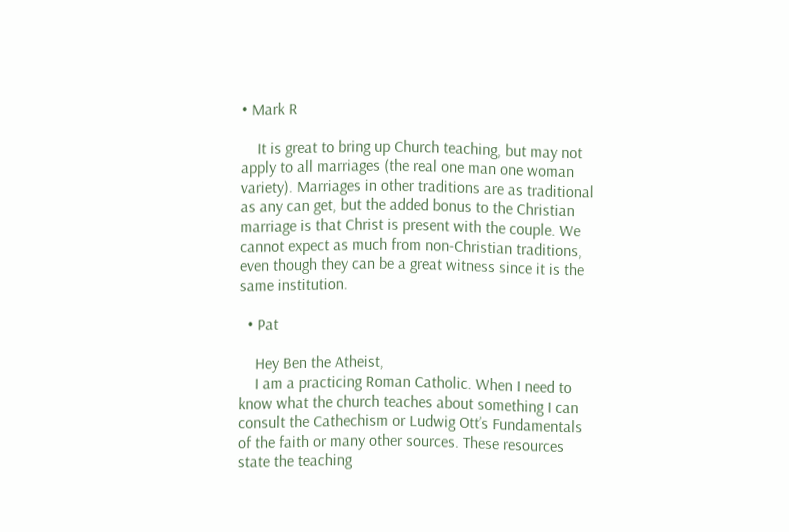• Mark R

    It is great to bring up Church teaching, but may not apply to all marriages (the real one man one woman variety). Marriages in other traditions are as traditional as any can get, but the added bonus to the Christian marriage is that Christ is present with the couple. We cannot expect as much from non-Christian traditions, even though they can be a great witness since it is the same institution.

  • Pat

    Hey Ben the Atheist,
    I am a practicing Roman Catholic. When I need to know what the church teaches about something I can consult the Cathechism or Ludwig Ott’s Fundamentals of the faith or many other sources. These resources state the teaching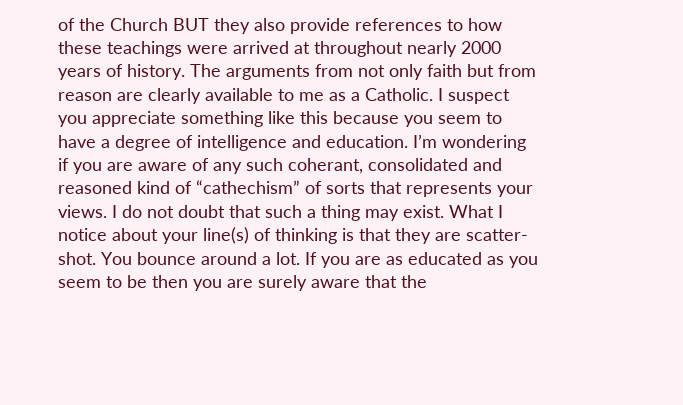of the Church BUT they also provide references to how these teachings were arrived at throughout nearly 2000 years of history. The arguments from not only faith but from reason are clearly available to me as a Catholic. I suspect you appreciate something like this because you seem to have a degree of intelligence and education. I’m wondering if you are aware of any such coherant, consolidated and reasoned kind of “cathechism” of sorts that represents your views. I do not doubt that such a thing may exist. What I notice about your line(s) of thinking is that they are scatter-shot. You bounce around a lot. If you are as educated as you seem to be then you are surely aware that the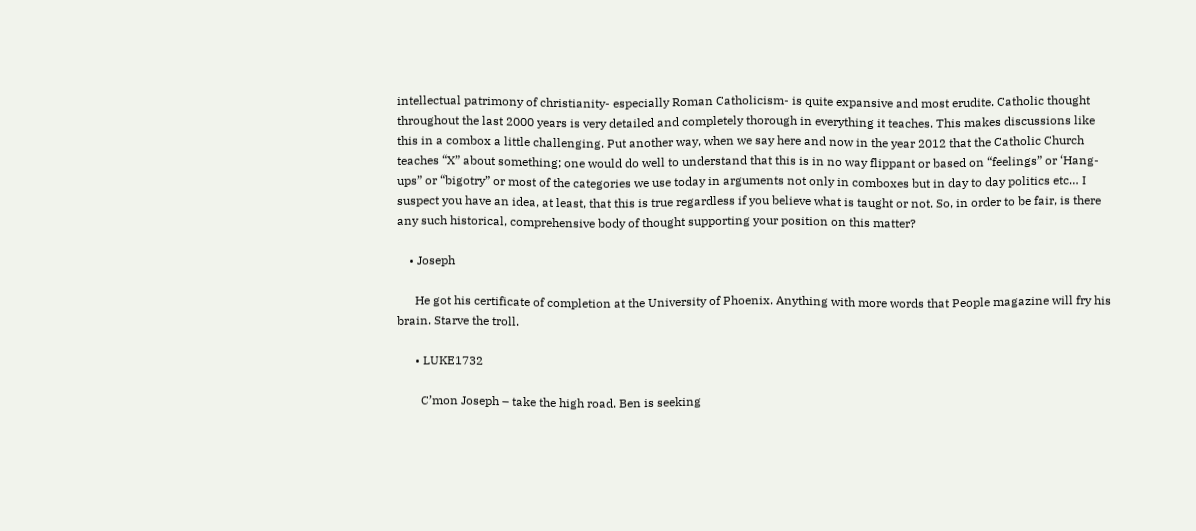intellectual patrimony of christianity- especially Roman Catholicism- is quite expansive and most erudite. Catholic thought throughout the last 2000 years is very detailed and completely thorough in everything it teaches. This makes discussions like this in a combox a little challenging. Put another way, when we say here and now in the year 2012 that the Catholic Church teaches “X” about something; one would do well to understand that this is in no way flippant or based on “feelings” or ‘Hang-ups” or “bigotry” or most of the categories we use today in arguments not only in comboxes but in day to day politics etc… I suspect you have an idea, at least, that this is true regardless if you believe what is taught or not. So, in order to be fair, is there any such historical, comprehensive body of thought supporting your position on this matter?

    • Joseph

      He got his certificate of completion at the University of Phoenix. Anything with more words that People magazine will fry his brain. Starve the troll.

      • LUKE1732

        C’mon Joseph – take the high road. Ben is seeking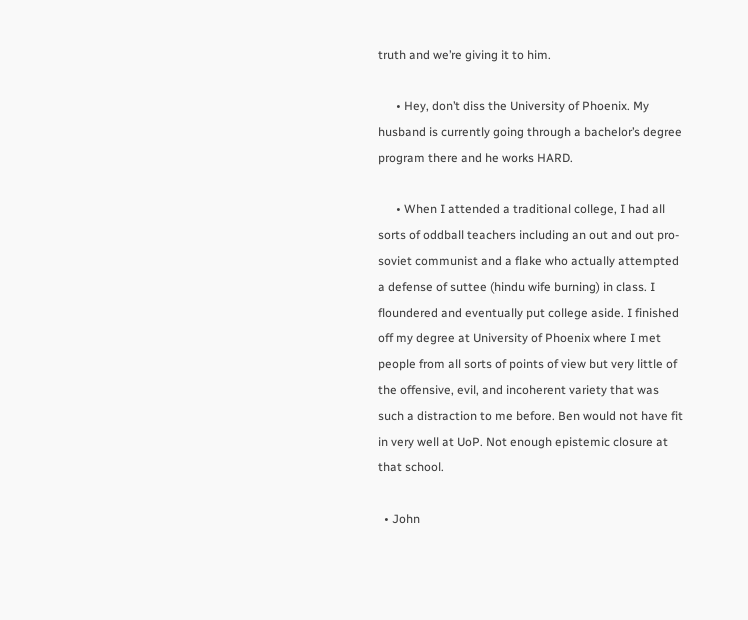truth and we’re giving it to him.

      • Hey, don’t diss the University of Phoenix. My husband is currently going through a bachelor’s degree program there and he works HARD.

      • When I attended a traditional college, I had all sorts of oddball teachers including an out and out pro-soviet communist and a flake who actually attempted a defense of suttee (hindu wife burning) in class. I floundered and eventually put college aside. I finished off my degree at University of Phoenix where I met people from all sorts of points of view but very little of the offensive, evil, and incoherent variety that was such a distraction to me before. Ben would not have fit in very well at UoP. Not enough epistemic closure at that school.

  • John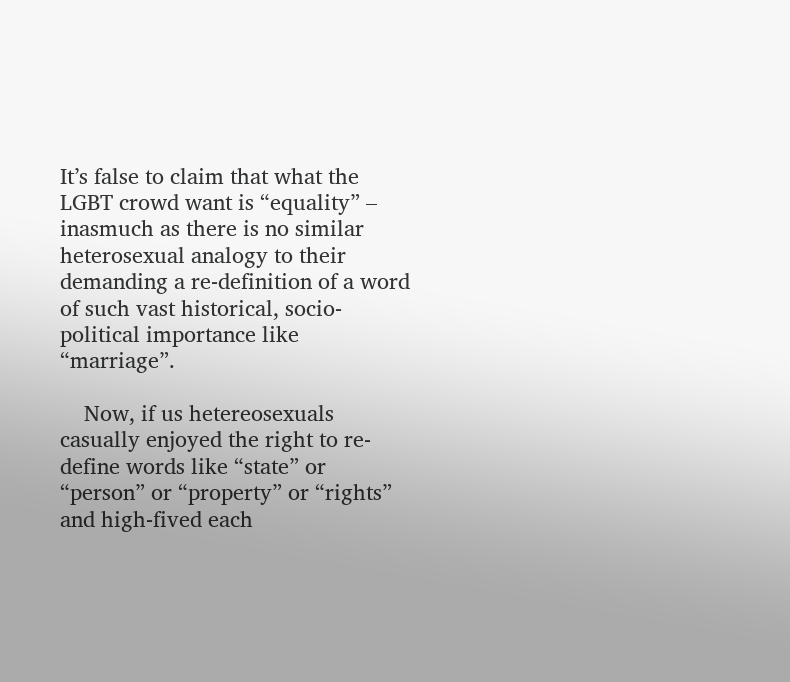It’s false to claim that what the LGBT crowd want is “equality” – inasmuch as there is no similar heterosexual analogy to their demanding a re-definition of a word of such vast historical, socio-political importance like “marriage”.

    Now, if us hetereosexuals casually enjoyed the right to re-define words like “state” or “person” or “property” or “rights” and high-fived each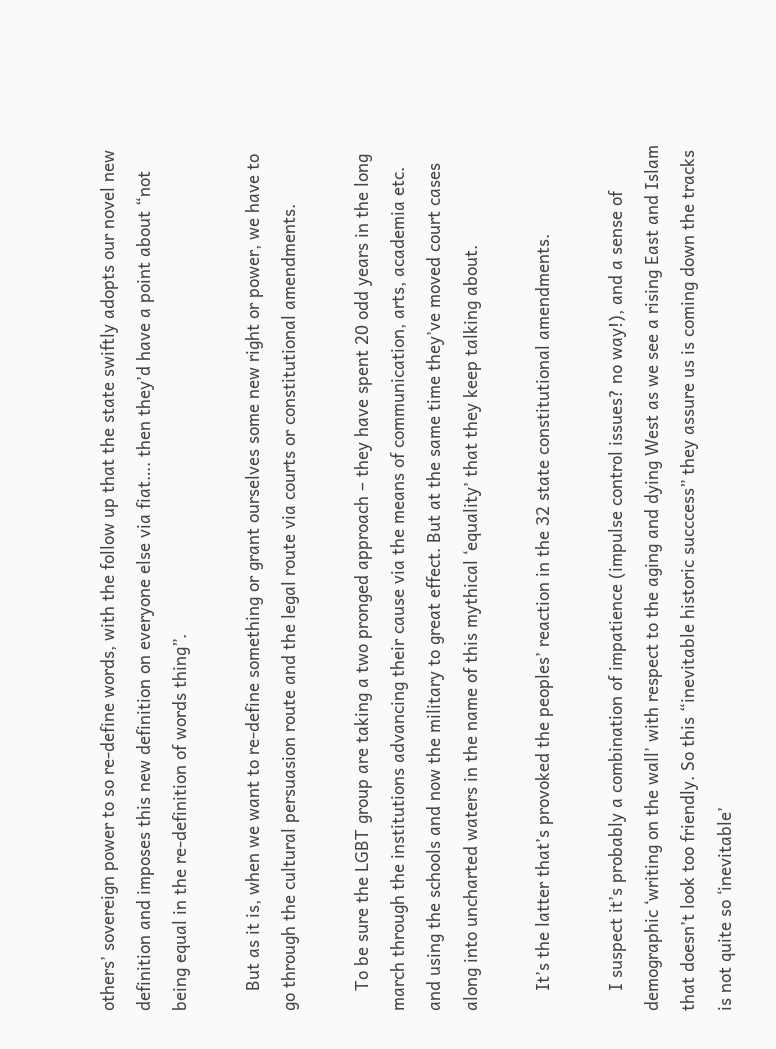others’ sovereign power to so re-define words, with the follow up that the state swiftly adopts our novel new definition and imposes this new definition on everyone else via fiat…. then they’d have a point about “not being equal in the re-definition of words thing”.

    But as it is, when we want to re-define something or grant ourselves some new right or power, we have to go through the cultural persuasion route and the legal route via courts or constitutional amendments.

    To be sure the LGBT group are taking a two pronged approach – they have spent 20 odd years in the long march through the institutions advancing their cause via the means of communication, arts, academia etc. and using the schools and now the military to great effect. But at the same time they’ve moved court cases along into uncharted waters in the name of this mythical ‘equality’ that they keep talking about.

    It’s the latter that’s provoked the peoples’ reaction in the 32 state constitutional amendments.

    I suspect it’s probably a combination of impatience (impulse control issues? no way!), and a sense of demographic ‘writing on the wall’ with respect to the aging and dying West as we see a rising East and Islam that doesn’t look too friendly. So this “inevitable historic succcess” they assure us is coming down the tracks is not quite so ‘inevitable’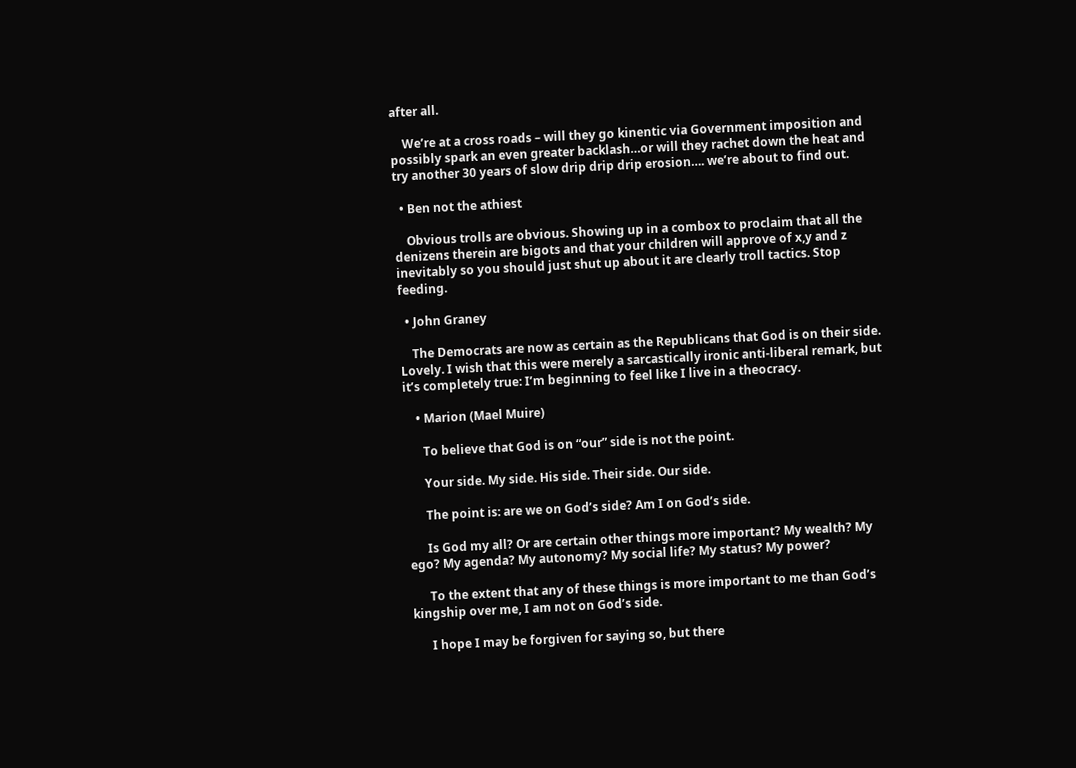after all.

    We’re at a cross roads – will they go kinentic via Government imposition and possibly spark an even greater backlash…or will they rachet down the heat and try another 30 years of slow drip drip drip erosion…. we’re about to find out.

  • Ben not the athiest

    Obvious trolls are obvious. Showing up in a combox to proclaim that all the denizens therein are bigots and that your children will approve of x,y and z inevitably so you should just shut up about it are clearly troll tactics. Stop feeding.

  • John Graney

    The Democrats are now as certain as the Republicans that God is on their side. Lovely. I wish that this were merely a sarcastically ironic anti-liberal remark, but it’s completely true: I’m beginning to feel like I live in a theocracy.

    • Marion (Mael Muire)

      To believe that God is on “our” side is not the point.

      Your side. My side. His side. Their side. Our side.

      The point is: are we on God’s side? Am I on God’s side.

      Is God my all? Or are certain other things more important? My wealth? My ego? My agenda? My autonomy? My social life? My status? My power?

      To the extent that any of these things is more important to me than God’s kingship over me, I am not on God’s side.

      I hope I may be forgiven for saying so, but there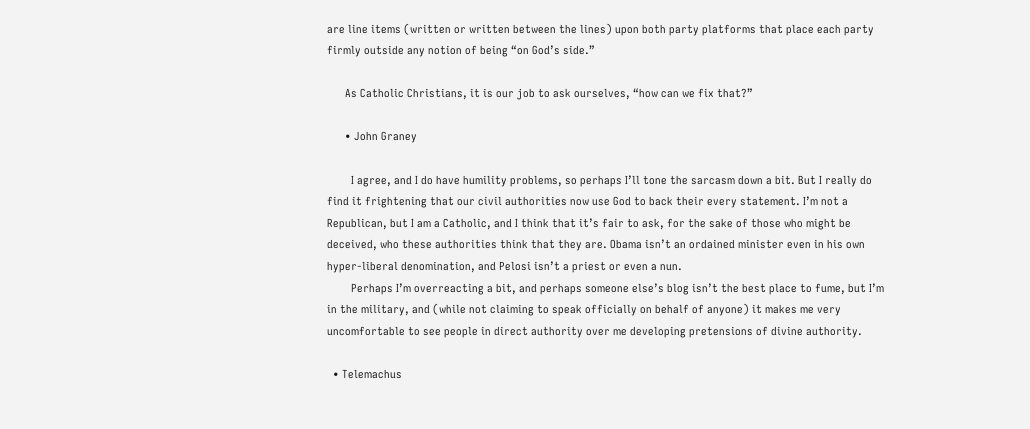are line items (written or written between the lines) upon both party platforms that place each party firmly outside any notion of being “on God’s side.”

      As Catholic Christians, it is our job to ask ourselves, “how can we fix that?”

      • John Graney

        I agree, and I do have humility problems, so perhaps I’ll tone the sarcasm down a bit. But I really do find it frightening that our civil authorities now use God to back their every statement. I’m not a Republican, but I am a Catholic, and I think that it’s fair to ask, for the sake of those who might be deceived, who these authorities think that they are. Obama isn’t an ordained minister even in his own hyper-liberal denomination, and Pelosi isn’t a priest or even a nun.
        Perhaps I’m overreacting a bit, and perhaps someone else’s blog isn’t the best place to fume, but I’m in the military, and (while not claiming to speak officially on behalf of anyone) it makes me very uncomfortable to see people in direct authority over me developing pretensions of divine authority.

  • Telemachus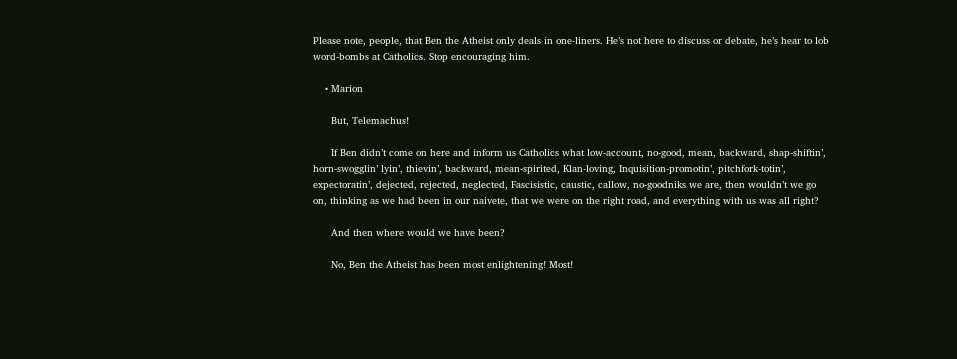Please note, people, that Ben the Atheist only deals in one-liners. He’s not here to discuss or debate, he’s hear to lob word-bombs at Catholics. Stop encouraging him.

    • Marion

      But, Telemachus!

      If Ben didn’t come on here and inform us Catholics what low-account, no-good, mean, backward, shap-shiftin’, horn-swogglin’ lyin’, thievin’, backward, mean-spirited, Klan-loving, Inquisition-promotin’, pitchfork-totin’, expectoratin’, dejected, rejected, neglected, Fascisistic, caustic, callow, no-goodniks we are, then wouldn’t we go on, thinking as we had been in our naivete, that we were on the right road, and everything with us was all right?

      And then where would we have been?

      No, Ben the Atheist has been most enlightening! Most!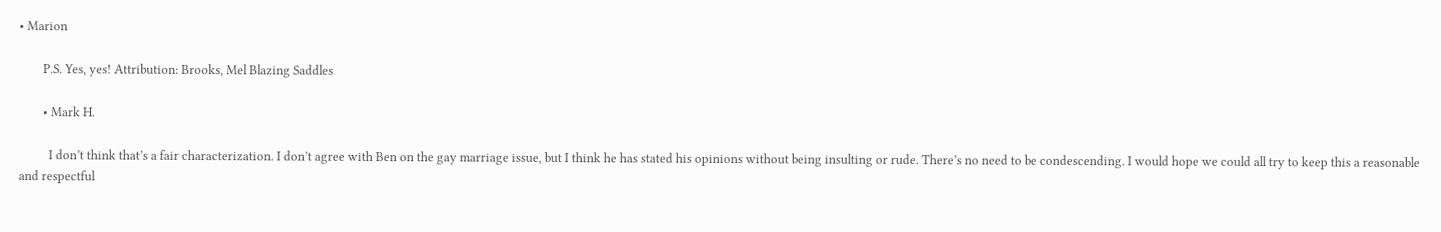• Marion

        P.S. Yes, yes! Attribution: Brooks, Mel Blazing Saddles

        • Mark H.

          I don’t think that’s a fair characterization. I don’t agree with Ben on the gay marriage issue, but I think he has stated his opinions without being insulting or rude. There’s no need to be condescending. I would hope we could all try to keep this a reasonable and respectful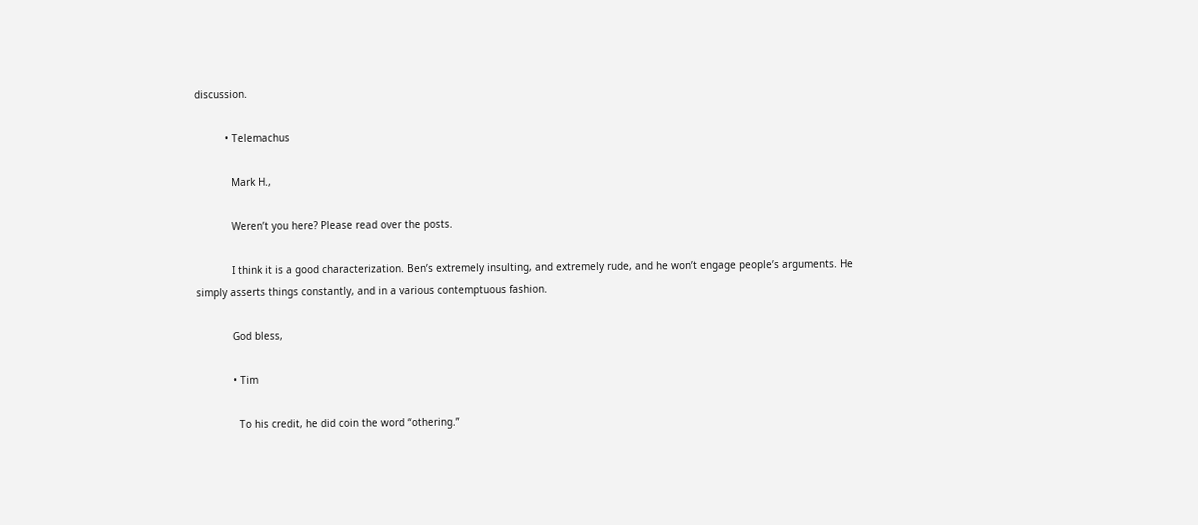discussion.

          • Telemachus

            Mark H.,

            Weren’t you here? Please read over the posts.

            I think it is a good characterization. Ben’s extremely insulting, and extremely rude, and he won’t engage people’s arguments. He simply asserts things constantly, and in a various contemptuous fashion.

            God bless,

            • Tim

              To his credit, he did coin the word “othering.”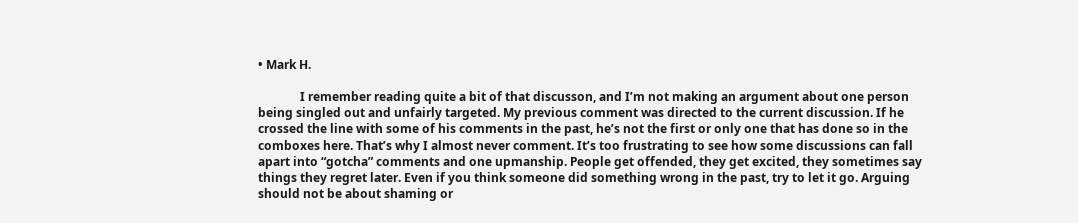• Mark H.

              I remember reading quite a bit of that discusson, and I’m not making an argument about one person being singled out and unfairly targeted. My previous comment was directed to the current discussion. If he crossed the line with some of his comments in the past, he’s not the first or only one that has done so in the comboxes here. That’s why I almost never comment. It’s too frustrating to see how some discussions can fall apart into “gotcha” comments and one upmanship. People get offended, they get excited, they sometimes say things they regret later. Even if you think someone did something wrong in the past, try to let it go. Arguing should not be about shaming or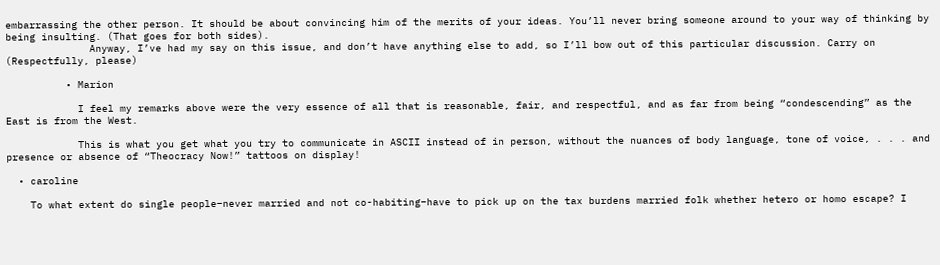embarrassing the other person. It should be about convincing him of the merits of your ideas. You’ll never bring someone around to your way of thinking by being insulting. (That goes for both sides).
              Anyway, I’ve had my say on this issue, and don’t have anything else to add, so I’ll bow out of this particular discussion. Carry on (Respectfully, please)

          • Marion

            I feel my remarks above were the very essence of all that is reasonable, fair, and respectful, and as far from being “condescending” as the East is from the West.

            This is what you get what you try to communicate in ASCII instead of in person, without the nuances of body language, tone of voice, . . . and presence or absence of “Theocracy Now!” tattoos on display!

  • caroline

    To what extent do single people–never married and not co-habiting–have to pick up on the tax burdens married folk whether hetero or homo escape? I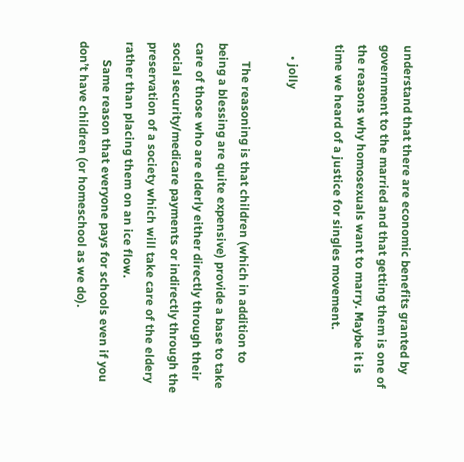understand that there are economic benefits granted by government to the married and that getting them is one of the reasons why homosexuals want to marry. Maybe it is time we heard of a justice for singles movement.

    • jolly

      The reasoning is that children (which in addition to being a blessing are quite expensive) provide a base to take care of those who are elderly either directly through their social security/medicare payments or indirectly through the preservation of a society which will take care of the eldery rather than placing them on an ice flow.
      Same reason that everyone pays for schools even if you don’t have children (or homeschool as we do).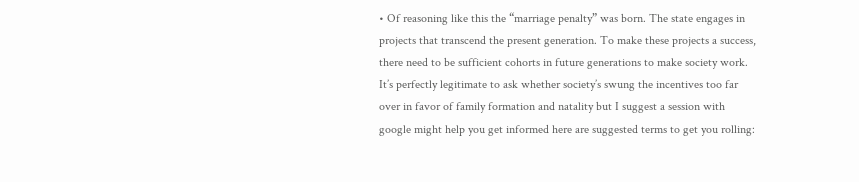• Of reasoning like this the “marriage penalty” was born. The state engages in projects that transcend the present generation. To make these projects a success, there need to be sufficient cohorts in future generations to make society work. It’s perfectly legitimate to ask whether society’s swung the incentives too far over in favor of family formation and natality but I suggest a session with google might help you get informed here are suggested terms to get you rolling: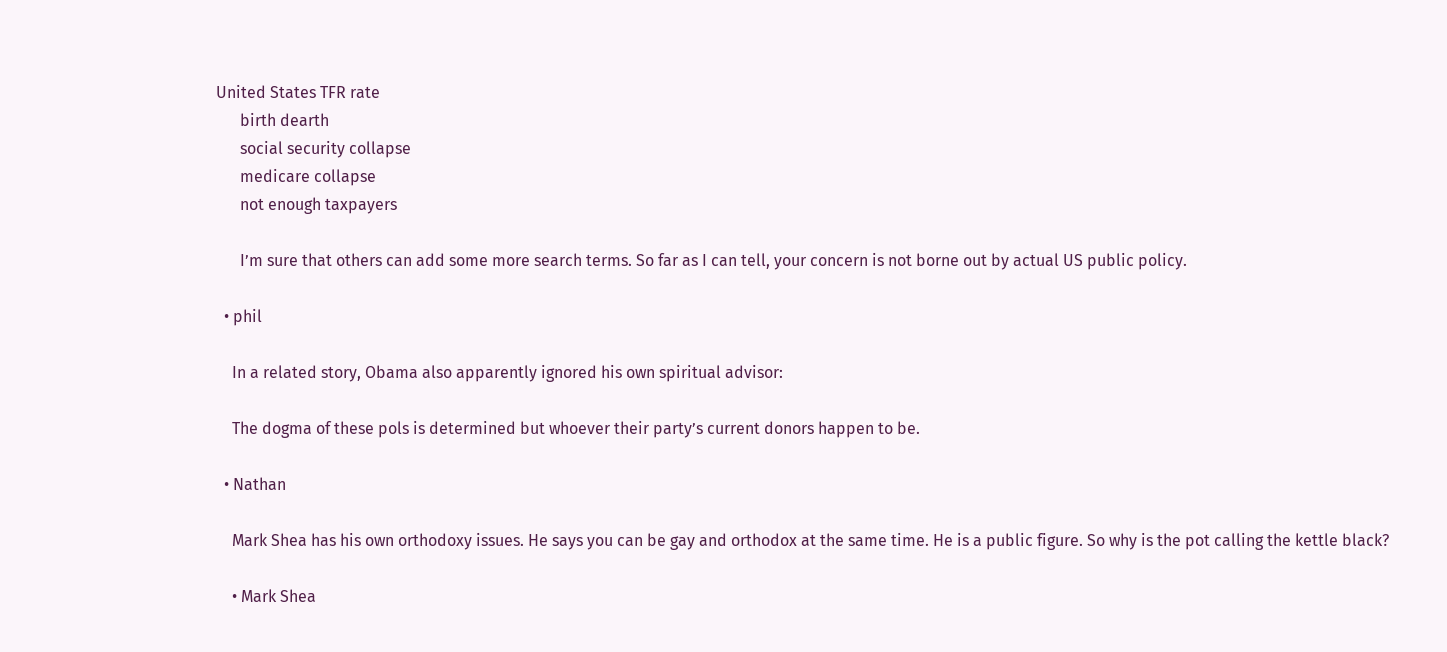United States TFR rate
      birth dearth
      social security collapse
      medicare collapse
      not enough taxpayers

      I’m sure that others can add some more search terms. So far as I can tell, your concern is not borne out by actual US public policy.

  • phil

    In a related story, Obama also apparently ignored his own spiritual advisor:

    The dogma of these pols is determined but whoever their party’s current donors happen to be.

  • Nathan

    Mark Shea has his own orthodoxy issues. He says you can be gay and orthodox at the same time. He is a public figure. So why is the pot calling the kettle black?

    • Mark Shea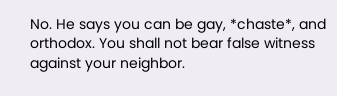No. He says you can be gay, *chaste*, and orthodox. You shall not bear false witness against your neighbor.